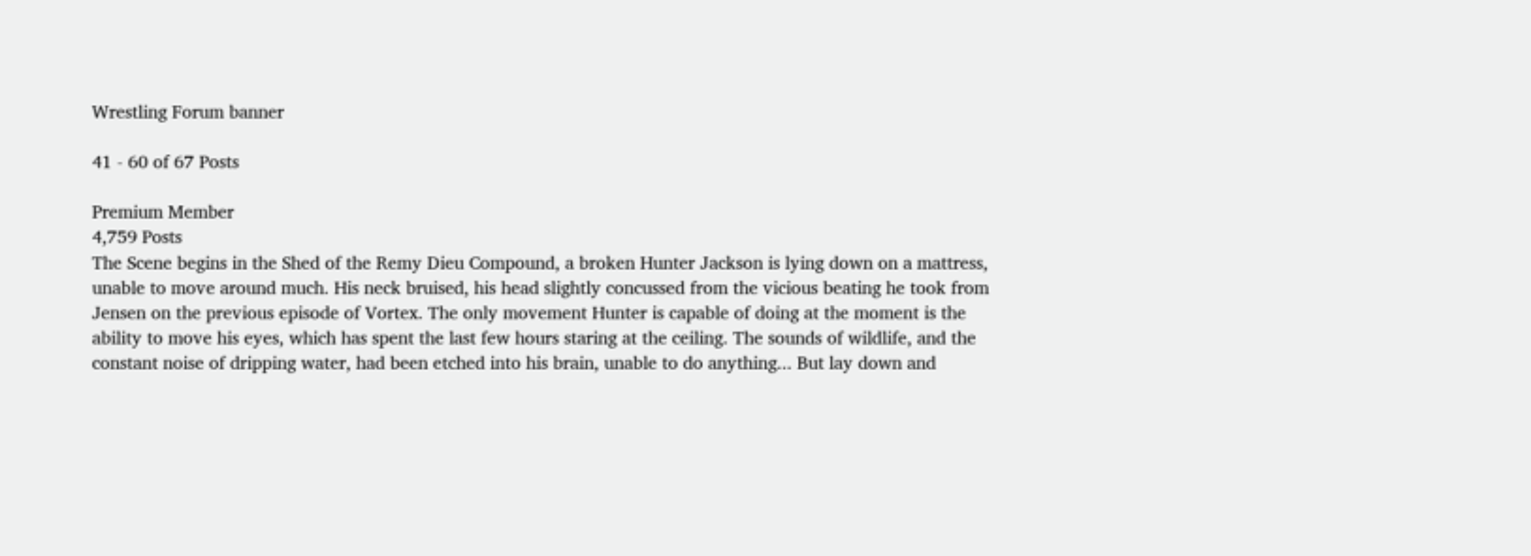Wrestling Forum banner

41 - 60 of 67 Posts

Premium Member
4,759 Posts
The Scene begins in the Shed of the Remy Dieu Compound, a broken Hunter Jackson is lying down on a mattress, unable to move around much. His neck bruised, his head slightly concussed from the vicious beating he took from Jensen on the previous episode of Vortex. The only movement Hunter is capable of doing at the moment is the ability to move his eyes, which has spent the last few hours staring at the ceiling. The sounds of wildlife, and the constant noise of dripping water, had been etched into his brain, unable to do anything... But lay down and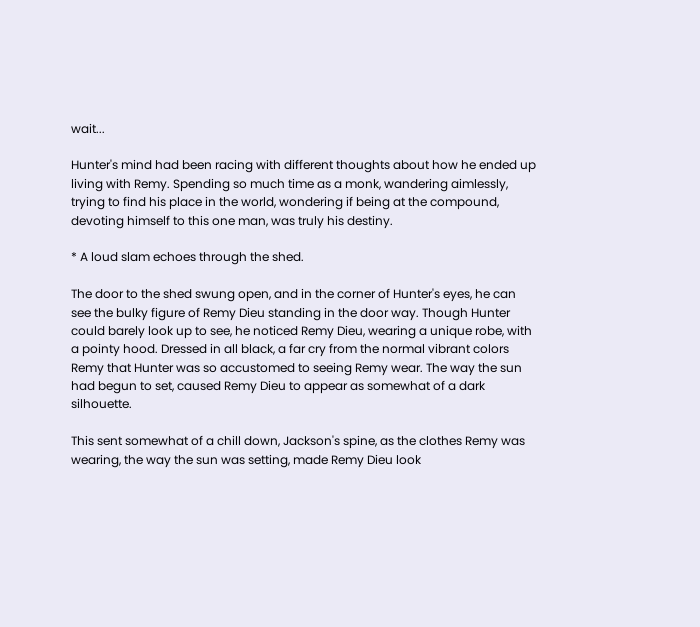wait...

Hunter's mind had been racing with different thoughts about how he ended up living with Remy. Spending so much time as a monk, wandering aimlessly, trying to find his place in the world, wondering if being at the compound, devoting himself to this one man, was truly his destiny.

* A loud slam echoes through the shed.

The door to the shed swung open, and in the corner of Hunter's eyes, he can see the bulky figure of Remy Dieu standing in the door way. Though Hunter could barely look up to see, he noticed Remy Dieu, wearing a unique robe, with a pointy hood. Dressed in all black, a far cry from the normal vibrant colors Remy that Hunter was so accustomed to seeing Remy wear. The way the sun had begun to set, caused Remy Dieu to appear as somewhat of a dark silhouette.

This sent somewhat of a chill down, Jackson's spine, as the clothes Remy was wearing, the way the sun was setting, made Remy Dieu look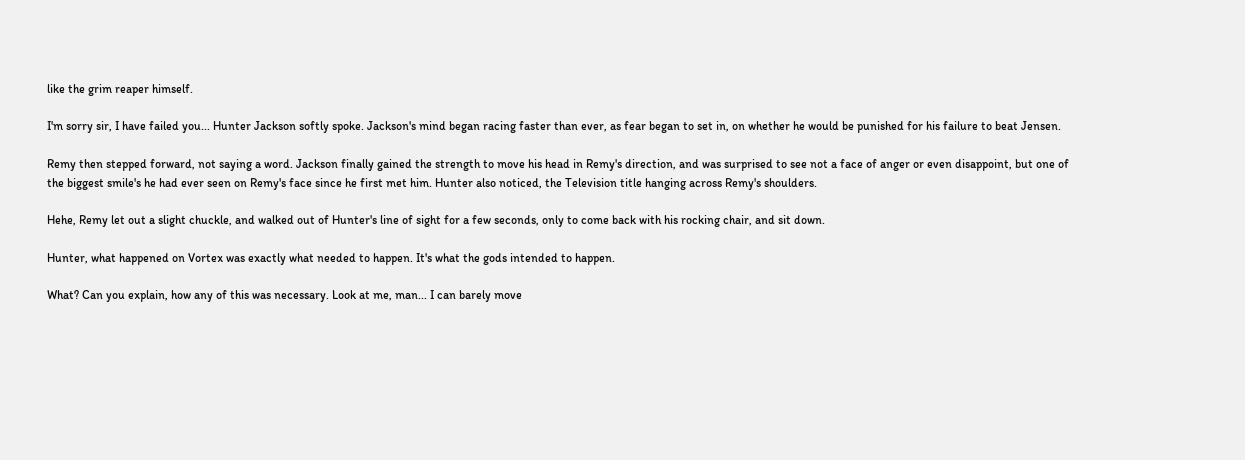like the grim reaper himself.

I'm sorry sir, I have failed you... Hunter Jackson softly spoke. Jackson's mind began racing faster than ever, as fear began to set in, on whether he would be punished for his failure to beat Jensen.

Remy then stepped forward, not saying a word. Jackson finally gained the strength to move his head in Remy's direction, and was surprised to see not a face of anger or even disappoint, but one of the biggest smile's he had ever seen on Remy's face since he first met him. Hunter also noticed, the Television title hanging across Remy's shoulders.

Hehe, Remy let out a slight chuckle, and walked out of Hunter's line of sight for a few seconds, only to come back with his rocking chair, and sit down.

Hunter, what happened on Vortex was exactly what needed to happen. It's what the gods intended to happen.

What? Can you explain, how any of this was necessary. Look at me, man... I can barely move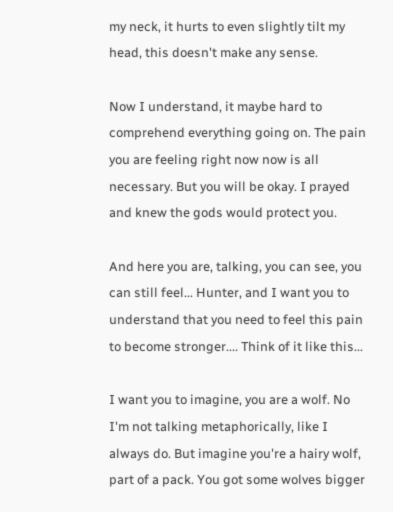my neck, it hurts to even slightly tilt my head, this doesn't make any sense.

Now I understand, it maybe hard to comprehend everything going on. The pain you are feeling right now now is all necessary. But you will be okay. I prayed and knew the gods would protect you.

And here you are, talking, you can see, you can still feel... Hunter, and I want you to understand that you need to feel this pain to become stronger.... Think of it like this...

I want you to imagine, you are a wolf. No I'm not talking metaphorically, like I always do. But imagine you're a hairy wolf, part of a pack. You got some wolves bigger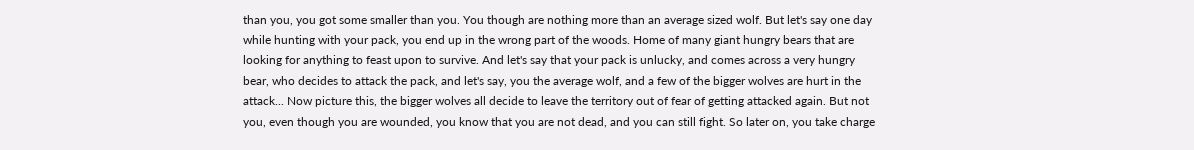than you, you got some smaller than you. You though are nothing more than an average sized wolf. But let's say one day while hunting with your pack, you end up in the wrong part of the woods. Home of many giant hungry bears that are looking for anything to feast upon to survive. And let's say that your pack is unlucky, and comes across a very hungry bear, who decides to attack the pack, and let's say, you the average wolf, and a few of the bigger wolves are hurt in the attack... Now picture this, the bigger wolves all decide to leave the territory out of fear of getting attacked again. But not you, even though you are wounded, you know that you are not dead, and you can still fight. So later on, you take charge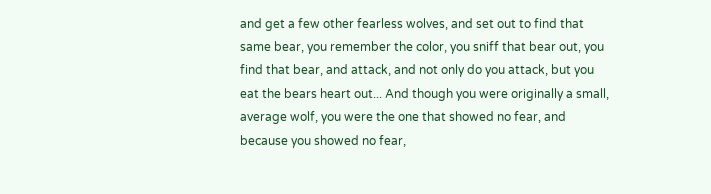and get a few other fearless wolves, and set out to find that same bear, you remember the color, you sniff that bear out, you find that bear, and attack, and not only do you attack, but you eat the bears heart out... And though you were originally a small, average wolf, you were the one that showed no fear, and because you showed no fear,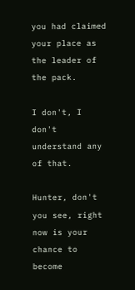you had claimed your place as the leader of the pack.

I don't, I don't understand any of that.

Hunter, don't you see, right now is your chance to become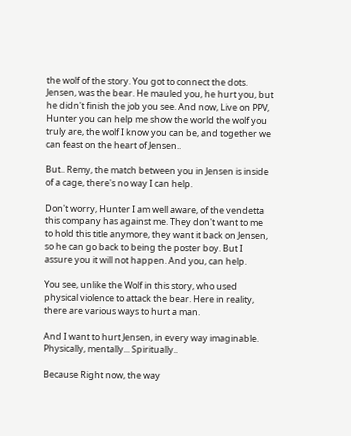the wolf of the story. You got to connect the dots. Jensen, was the bear. He mauled you, he hurt you, but he didn't finish the job you see. And now, Live on PPV, Hunter you can help me show the world the wolf you truly are, the wolf I know you can be, and together we can feast on the heart of Jensen..

But.. Remy, the match between you in Jensen is inside of a cage, there's no way I can help.

Don't worry, Hunter I am well aware, of the vendetta this company has against me. They don't want to me to hold this title anymore, they want it back on Jensen, so he can go back to being the poster boy. But I assure you it will not happen. And you, can help.

You see, unlike the Wolf in this story, who used physical violence to attack the bear. Here in reality, there are various ways to hurt a man.

And I want to hurt Jensen, in every way imaginable. Physically, mentally... Spiritually..

Because Right now, the way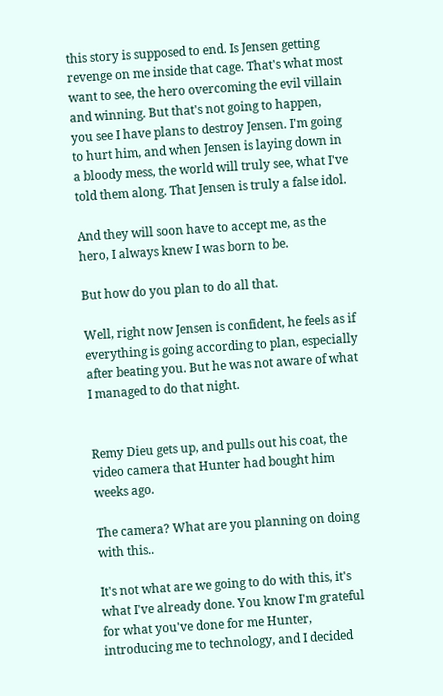this story is supposed to end. Is Jensen getting revenge on me inside that cage. That's what most want to see, the hero overcoming the evil villain and winning. But that's not going to happen, you see I have plans to destroy Jensen. I'm going to hurt him, and when Jensen is laying down in a bloody mess, the world will truly see, what I've told them along. That Jensen is truly a false idol.

And they will soon have to accept me, as the hero, I always knew I was born to be.

But how do you plan to do all that.

Well, right now Jensen is confident, he feels as if everything is going according to plan, especially after beating you. But he was not aware of what I managed to do that night.


Remy Dieu gets up, and pulls out his coat, the video camera that Hunter had bought him weeks ago.

The camera? What are you planning on doing with this..

It's not what are we going to do with this, it's what I've already done. You know I'm grateful for what you've done for me Hunter, introducing me to technology, and I decided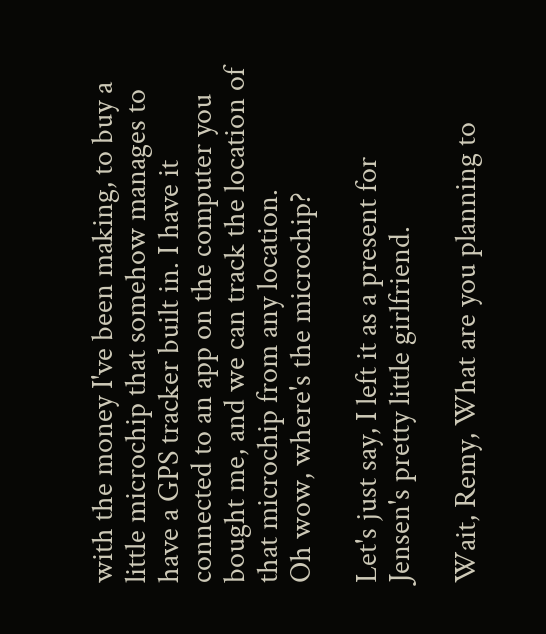with the money I've been making, to buy a little microchip that somehow manages to have a GPS tracker built in. I have it connected to an app on the computer you bought me, and we can track the location of that microchip from any location.
Oh wow, where's the microchip?

Let's just say, I left it as a present for Jensen's pretty little girlfriend.

Wait, Remy, What are you planning to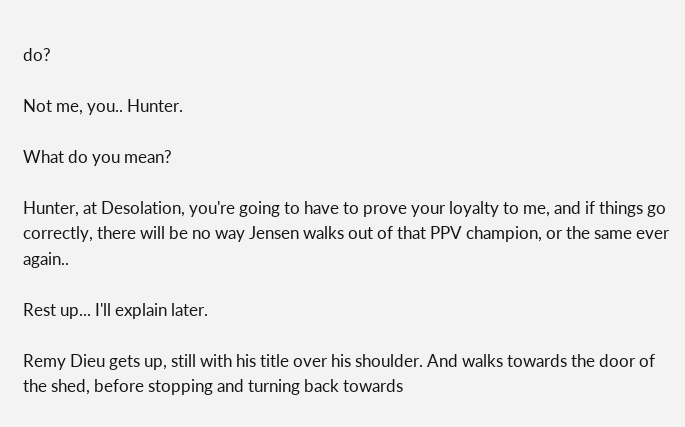do?

Not me, you.. Hunter.

What do you mean?

Hunter, at Desolation, you're going to have to prove your loyalty to me, and if things go correctly, there will be no way Jensen walks out of that PPV champion, or the same ever again..

Rest up... I'll explain later.

Remy Dieu gets up, still with his title over his shoulder. And walks towards the door of the shed, before stopping and turning back towards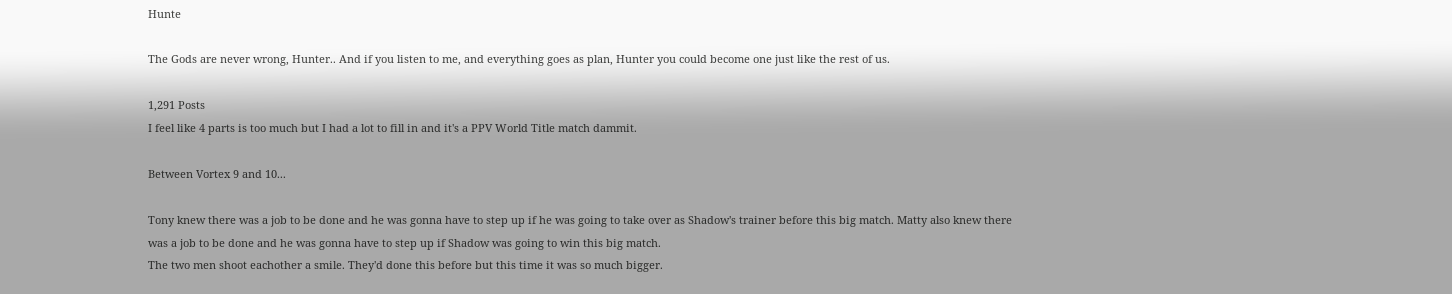Hunte

The Gods are never wrong, Hunter.. And if you listen to me, and everything goes as plan, Hunter you could become one just like the rest of us.

1,291 Posts
I feel like 4 parts is too much but I had a lot to fill in and it's a PPV World Title match dammit.

Between Vortex 9 and 10...

Tony knew there was a job to be done and he was gonna have to step up if he was going to take over as Shadow's trainer before this big match. Matty also knew there was a job to be done and he was gonna have to step up if Shadow was going to win this big match.
The two men shoot eachother a smile. They'd done this before but this time it was so much bigger.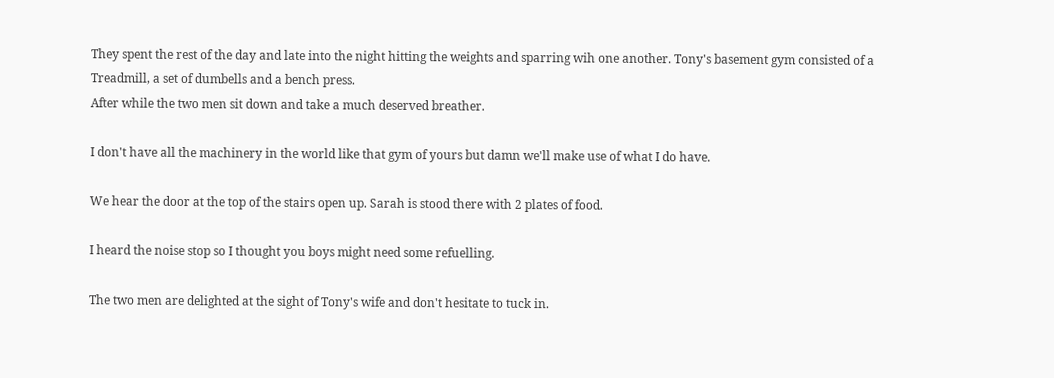They spent the rest of the day and late into the night hitting the weights and sparring wih one another. Tony's basement gym consisted of a Treadmill, a set of dumbells and a bench press.
After while the two men sit down and take a much deserved breather.

I don't have all the machinery in the world like that gym of yours but damn we'll make use of what I do have.

We hear the door at the top of the stairs open up. Sarah is stood there with 2 plates of food.

I heard the noise stop so I thought you boys might need some refuelling.

The two men are delighted at the sight of Tony's wife and don't hesitate to tuck in.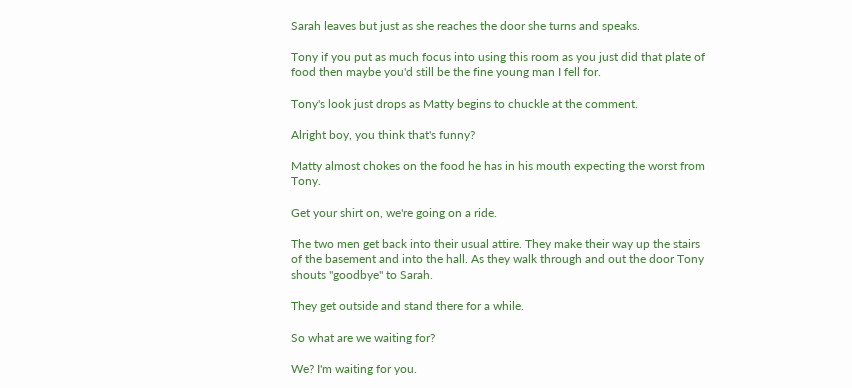Sarah leaves but just as she reaches the door she turns and speaks.

Tony if you put as much focus into using this room as you just did that plate of food then maybe you'd still be the fine young man I fell for.

Tony's look just drops as Matty begins to chuckle at the comment.

Alright boy, you think that's funny?

Matty almost chokes on the food he has in his mouth expecting the worst from Tony.

Get your shirt on, we're going on a ride.

The two men get back into their usual attire. They make their way up the stairs of the basement and into the hall. As they walk through and out the door Tony shouts "goodbye" to Sarah.

They get outside and stand there for a while.

So what are we waiting for?

We? I'm waiting for you.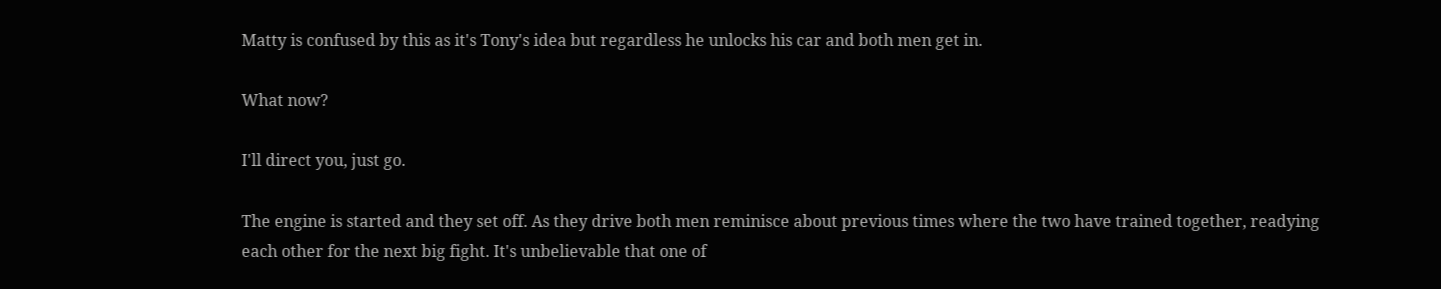Matty is confused by this as it's Tony's idea but regardless he unlocks his car and both men get in.

What now?

I'll direct you, just go.

The engine is started and they set off. As they drive both men reminisce about previous times where the two have trained together, readying each other for the next big fight. It's unbelievable that one of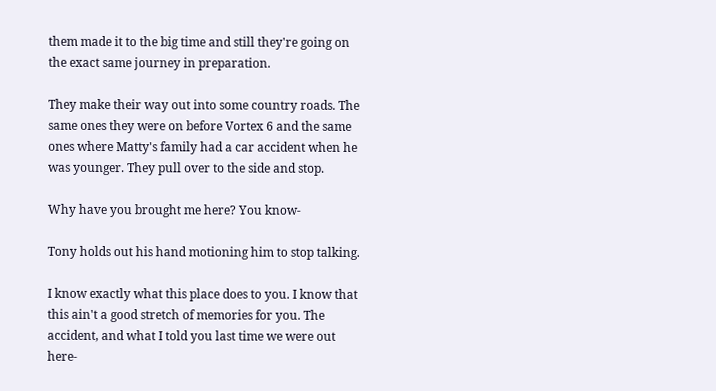them made it to the big time and still they're going on the exact same journey in preparation.

They make their way out into some country roads. The same ones they were on before Vortex 6 and the same ones where Matty's family had a car accident when he was younger. They pull over to the side and stop.

Why have you brought me here? You know-

Tony holds out his hand motioning him to stop talking.

I know exactly what this place does to you. I know that this ain't a good stretch of memories for you. The accident, and what I told you last time we were out here-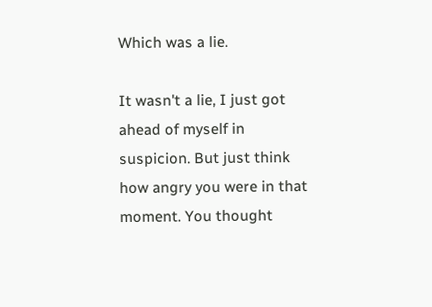Which was a lie.

It wasn't a lie, I just got ahead of myself in suspicion. But just think how angry you were in that moment. You thought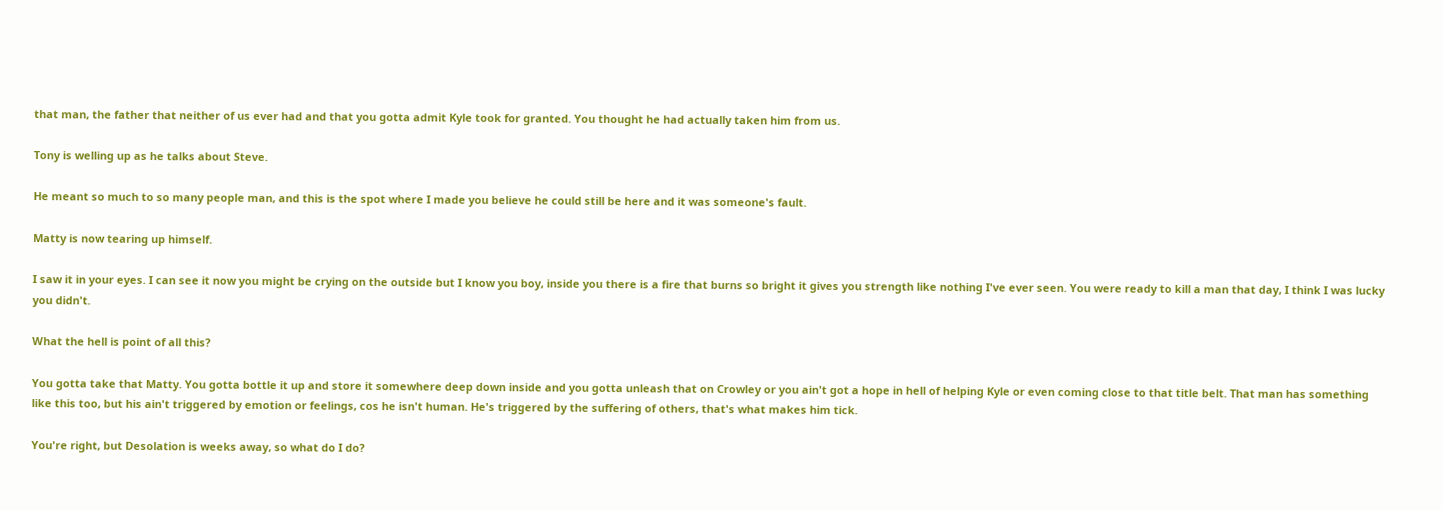that man, the father that neither of us ever had and that you gotta admit Kyle took for granted. You thought he had actually taken him from us.

Tony is welling up as he talks about Steve.

He meant so much to so many people man, and this is the spot where I made you believe he could still be here and it was someone's fault.

Matty is now tearing up himself.

I saw it in your eyes. I can see it now you might be crying on the outside but I know you boy, inside you there is a fire that burns so bright it gives you strength like nothing I've ever seen. You were ready to kill a man that day, I think I was lucky you didn't.

What the hell is point of all this?

You gotta take that Matty. You gotta bottle it up and store it somewhere deep down inside and you gotta unleash that on Crowley or you ain't got a hope in hell of helping Kyle or even coming close to that title belt. That man has something like this too, but his ain't triggered by emotion or feelings, cos he isn't human. He's triggered by the suffering of others, that's what makes him tick.

You're right, but Desolation is weeks away, so what do I do?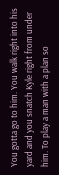You gotta go to him. You walk right into his yard and you snatch Kyle right from under him. To play a man with a plan so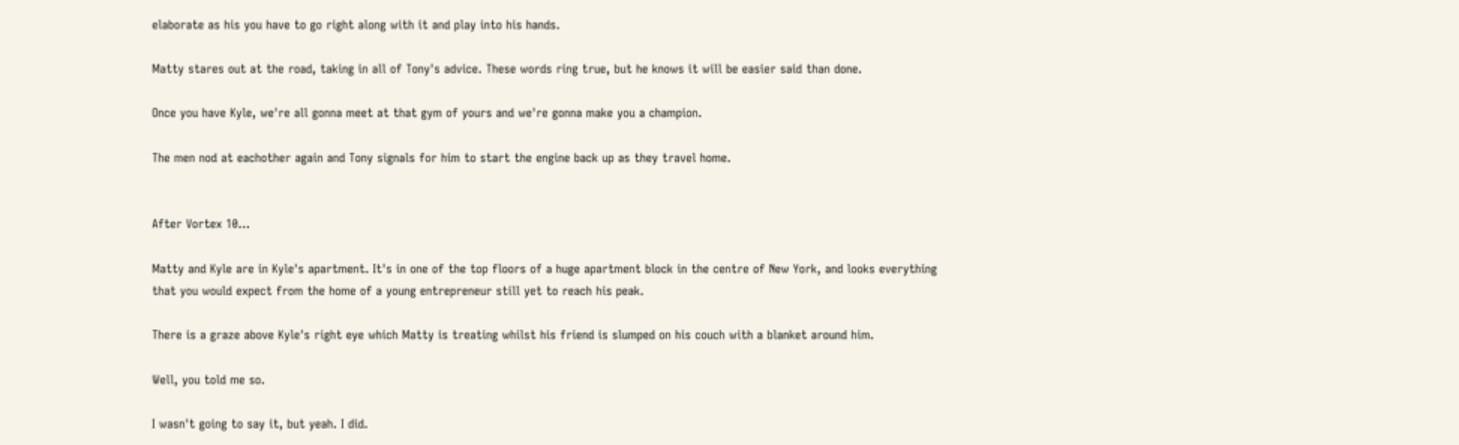elaborate as his you have to go right along with it and play into his hands.

Matty stares out at the road, taking in all of Tony's advice. These words ring true, but he knows it will be easier said than done.

Once you have Kyle, we're all gonna meet at that gym of yours and we're gonna make you a champion.

The men nod at eachother again and Tony signals for him to start the engine back up as they travel home.


After Vortex 10...

Matty and Kyle are in Kyle's apartment. It's in one of the top floors of a huge apartment block in the centre of New York, and looks everything that you would expect from the home of a young entrepreneur still yet to reach his peak.

There is a graze above Kyle's right eye which Matty is treating whilst his friend is slumped on his couch with a blanket around him.

Well, you told me so.

I wasn't going to say it, but yeah. I did.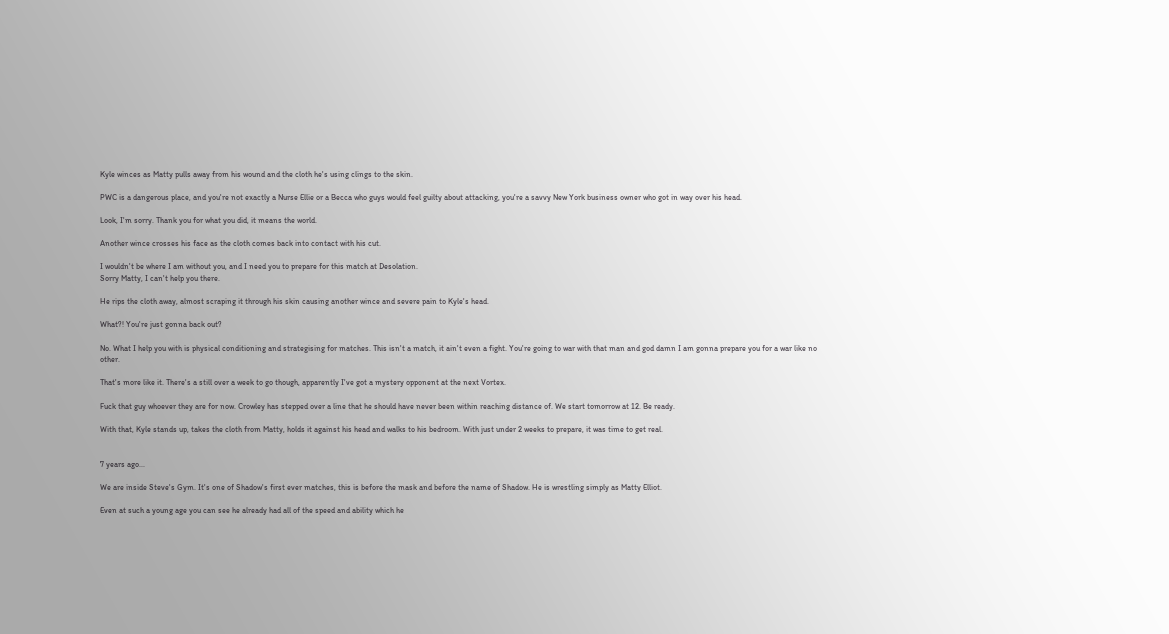Kyle winces as Matty pulls away from his wound and the cloth he's using clings to the skin.

PWC is a dangerous place, and you're not exactly a Nurse Ellie or a Becca who guys would feel guilty about attacking, you're a savvy New York business owner who got in way over his head.

Look, I'm sorry. Thank you for what you did, it means the world.

Another wince crosses his face as the cloth comes back into contact with his cut.

I wouldn't be where I am without you, and I need you to prepare for this match at Desolation.
Sorry Matty, I can't help you there.

He rips the cloth away, almost scraping it through his skin causing another wince and severe pain to Kyle's head.

What?! You're just gonna back out?

No. What I help you with is physical conditioning and strategising for matches. This isn't a match, it ain't even a fight. You're going to war with that man and god damn I am gonna prepare you for a war like no other.

That's more like it. There's a still over a week to go though, apparently I've got a mystery opponent at the next Vortex.

Fuck that guy whoever they are for now. Crowley has stepped over a line that he should have never been within reaching distance of. We start tomorrow at 12. Be ready.

With that, Kyle stands up, takes the cloth from Matty, holds it against his head and walks to his bedroom. With just under 2 weeks to prepare, it was time to get real.


7 years ago...

We are inside Steve's Gym. It's one of Shadow's first ever matches, this is before the mask and before the name of Shadow. He is wrestling simply as Matty Elliot.

Even at such a young age you can see he already had all of the speed and ability which he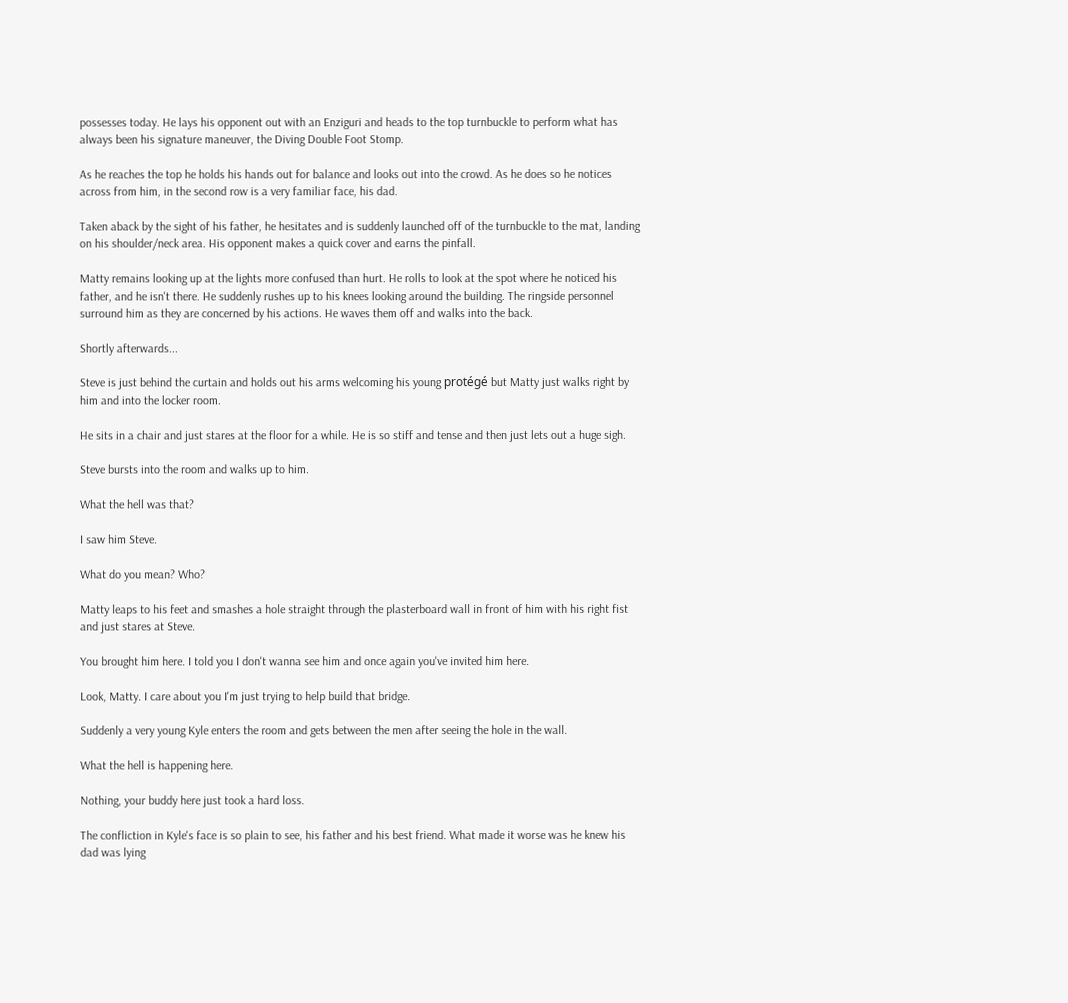possesses today. He lays his opponent out with an Enziguri and heads to the top turnbuckle to perform what has always been his signature maneuver, the Diving Double Foot Stomp.

As he reaches the top he holds his hands out for balance and looks out into the crowd. As he does so he notices across from him, in the second row is a very familiar face, his dad.

Taken aback by the sight of his father, he hesitates and is suddenly launched off of the turnbuckle to the mat, landing on his shoulder/neck area. His opponent makes a quick cover and earns the pinfall.

Matty remains looking up at the lights more confused than hurt. He rolls to look at the spot where he noticed his father, and he isn't there. He suddenly rushes up to his knees looking around the building. The ringside personnel surround him as they are concerned by his actions. He waves them off and walks into the back.

Shortly afterwards...

Steve is just behind the curtain and holds out his arms welcoming his young protégé but Matty just walks right by him and into the locker room.

He sits in a chair and just stares at the floor for a while. He is so stiff and tense and then just lets out a huge sigh.

Steve bursts into the room and walks up to him.

What the hell was that?

I saw him Steve.

What do you mean? Who?

Matty leaps to his feet and smashes a hole straight through the plasterboard wall in front of him with his right fist and just stares at Steve.

You brought him here. I told you I don't wanna see him and once again you've invited him here.

Look, Matty. I care about you I'm just trying to help build that bridge.

Suddenly a very young Kyle enters the room and gets between the men after seeing the hole in the wall.

What the hell is happening here.

Nothing, your buddy here just took a hard loss.

The confliction in Kyle's face is so plain to see, his father and his best friend. What made it worse was he knew his dad was lying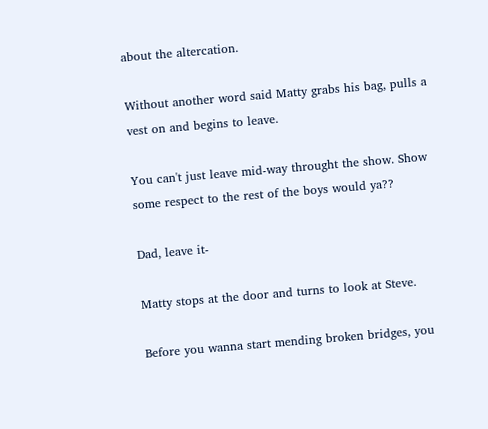about the altercation.

Without another word said Matty grabs his bag, pulls a vest on and begins to leave.

You can't just leave mid-way throught the show. Show some respect to the rest of the boys would ya??

Dad, leave it-

Matty stops at the door and turns to look at Steve.

Before you wanna start mending broken bridges, you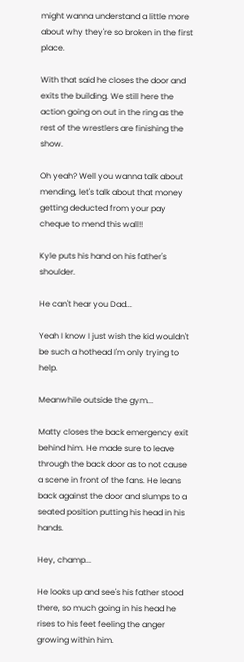might wanna understand a little more about why they're so broken in the first place.

With that said he closes the door and exits the building. We still here the action going on out in the ring as the rest of the wrestlers are finishing the show.

Oh yeah? Well you wanna talk about mending, let's talk about that money getting deducted from your pay cheque to mend this wall!!

Kyle puts his hand on his father's shoulder.

He can't hear you Dad...

Yeah I know I just wish the kid wouldn't be such a hothead I'm only trying to help.

Meanwhile outside the gym...

Matty closes the back emergency exit behind him. He made sure to leave through the back door as to not cause a scene in front of the fans. He leans back against the door and slumps to a seated position putting his head in his hands.

Hey, champ...

He looks up and see's his father stood there, so much going in his head he rises to his feet feeling the anger growing within him.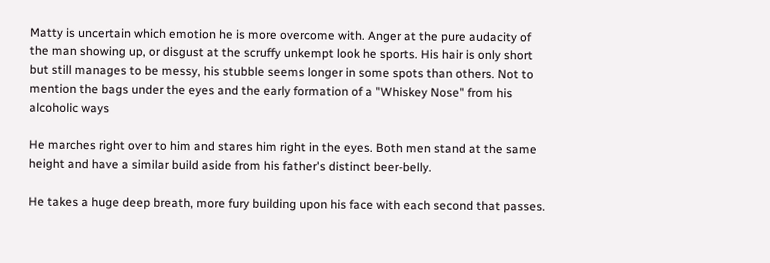Matty is uncertain which emotion he is more overcome with. Anger at the pure audacity of the man showing up, or disgust at the scruffy unkempt look he sports. His hair is only short but still manages to be messy, his stubble seems longer in some spots than others. Not to mention the bags under the eyes and the early formation of a "Whiskey Nose" from his alcoholic ways

He marches right over to him and stares him right in the eyes. Both men stand at the same height and have a similar build aside from his father's distinct beer-belly.

He takes a huge deep breath, more fury building upon his face with each second that passes.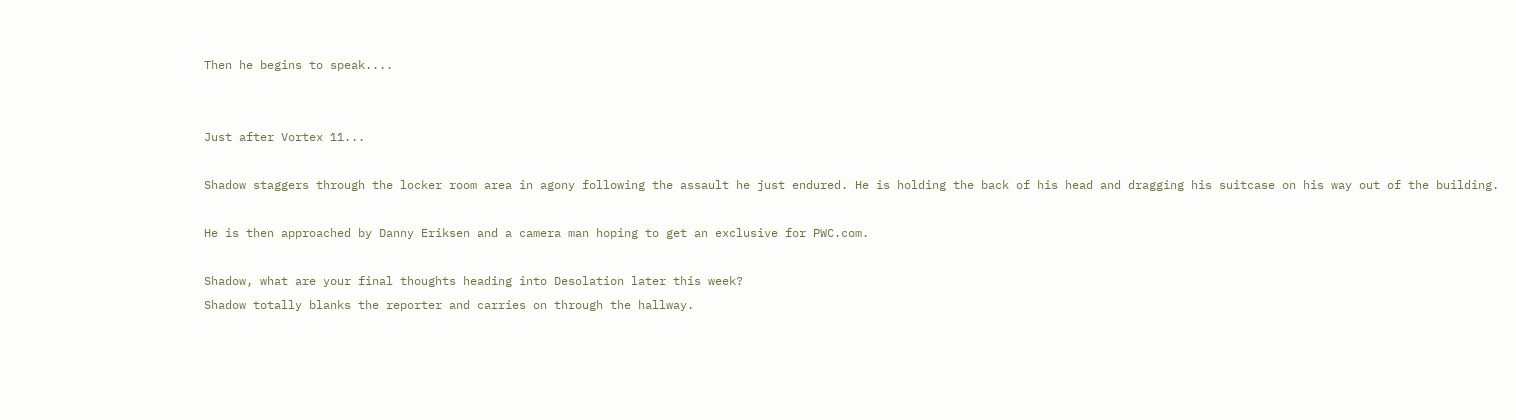Then he begins to speak....


Just after Vortex 11...

Shadow staggers through the locker room area in agony following the assault he just endured. He is holding the back of his head and dragging his suitcase on his way out of the building.

He is then approached by Danny Eriksen and a camera man hoping to get an exclusive for PWC.com.

Shadow, what are your final thoughts heading into Desolation later this week?
Shadow totally blanks the reporter and carries on through the hallway.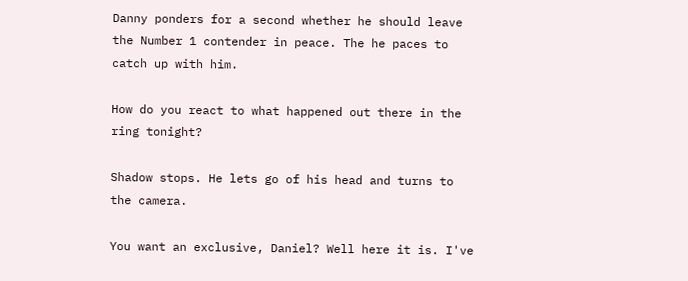Danny ponders for a second whether he should leave the Number 1 contender in peace. The he paces to catch up with him.

How do you react to what happened out there in the ring tonight?

Shadow stops. He lets go of his head and turns to the camera.

You want an exclusive, Daniel? Well here it is. I've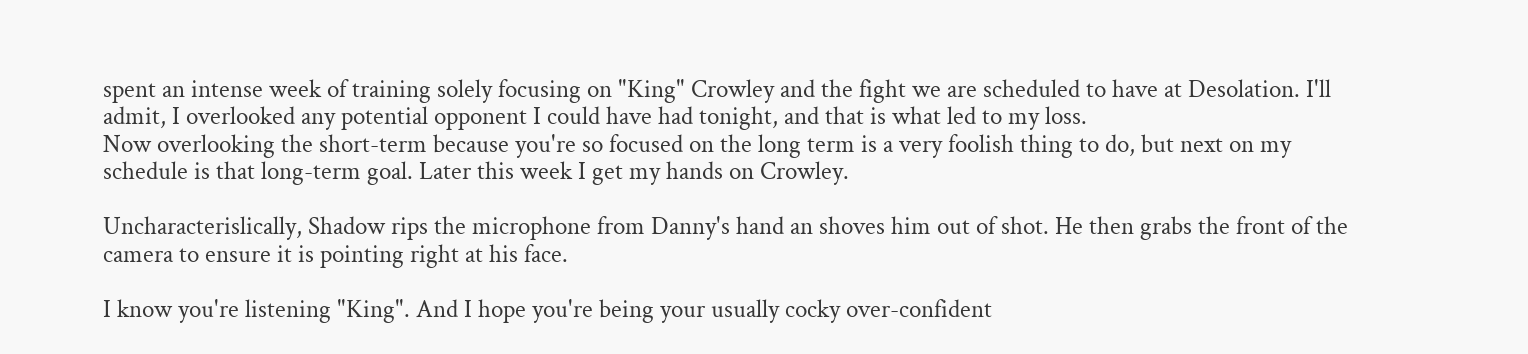spent an intense week of training solely focusing on "King" Crowley and the fight we are scheduled to have at Desolation. I'll admit, I overlooked any potential opponent I could have had tonight, and that is what led to my loss.
Now overlooking the short-term because you're so focused on the long term is a very foolish thing to do, but next on my schedule is that long-term goal. Later this week I get my hands on Crowley.

Uncharacterislically, Shadow rips the microphone from Danny's hand an shoves him out of shot. He then grabs the front of the camera to ensure it is pointing right at his face.

I know you're listening "King". And I hope you're being your usually cocky over-confident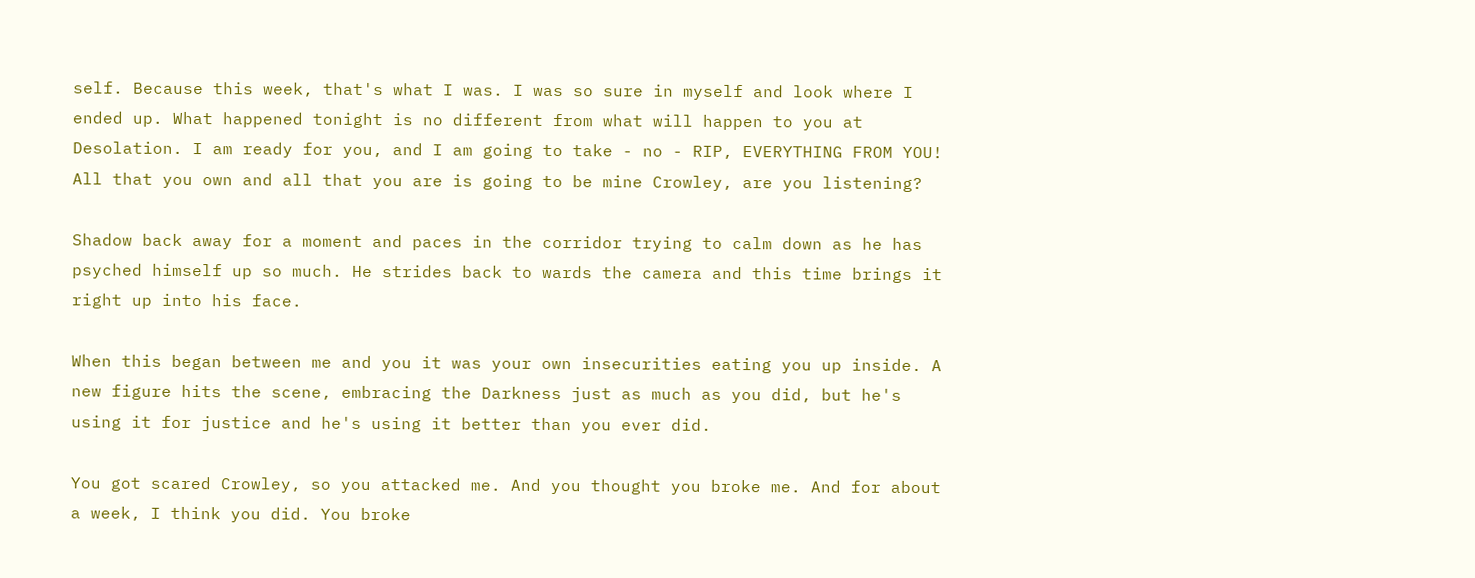self. Because this week, that's what I was. I was so sure in myself and look where I ended up. What happened tonight is no different from what will happen to you at Desolation. I am ready for you, and I am going to take - no - RIP, EVERYTHING FROM YOU!
All that you own and all that you are is going to be mine Crowley, are you listening?

Shadow back away for a moment and paces in the corridor trying to calm down as he has psyched himself up so much. He strides back to wards the camera and this time brings it right up into his face.

When this began between me and you it was your own insecurities eating you up inside. A new figure hits the scene, embracing the Darkness just as much as you did, but he's using it for justice and he's using it better than you ever did.

You got scared Crowley, so you attacked me. And you thought you broke me. And for about a week, I think you did. You broke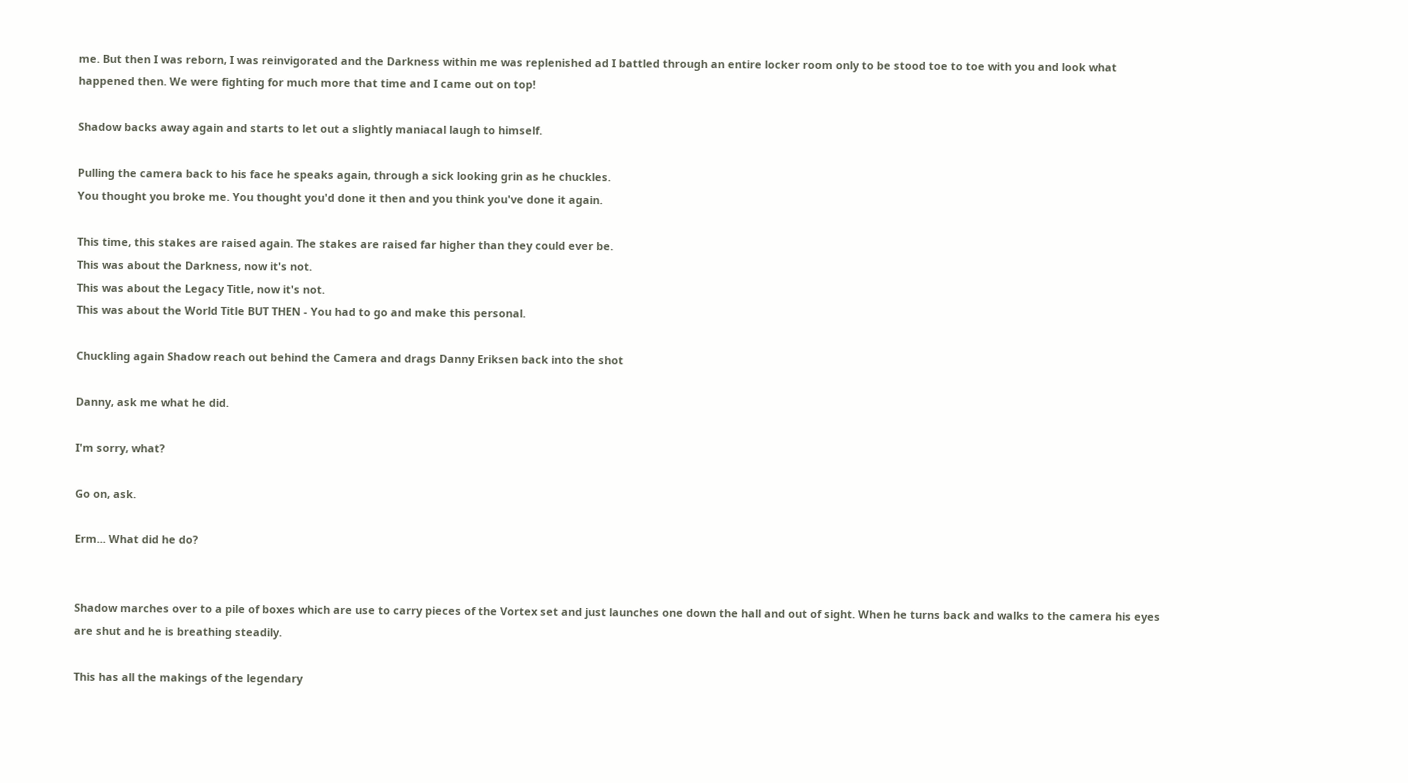me. But then I was reborn, I was reinvigorated and the Darkness within me was replenished ad I battled through an entire locker room only to be stood toe to toe with you and look what happened then. We were fighting for much more that time and I came out on top!

Shadow backs away again and starts to let out a slightly maniacal laugh to himself.

Pulling the camera back to his face he speaks again, through a sick looking grin as he chuckles.
You thought you broke me. You thought you'd done it then and you think you've done it again.

This time, this stakes are raised again. The stakes are raised far higher than they could ever be.
This was about the Darkness, now it's not.
This was about the Legacy Title, now it's not.
This was about the World Title BUT THEN - You had to go and make this personal.

Chuckling again Shadow reach out behind the Camera and drags Danny Eriksen back into the shot

Danny, ask me what he did.

I'm sorry, what?

Go on, ask.

Erm... What did he do?


Shadow marches over to a pile of boxes which are use to carry pieces of the Vortex set and just launches one down the hall and out of sight. When he turns back and walks to the camera his eyes are shut and he is breathing steadily.

This has all the makings of the legendary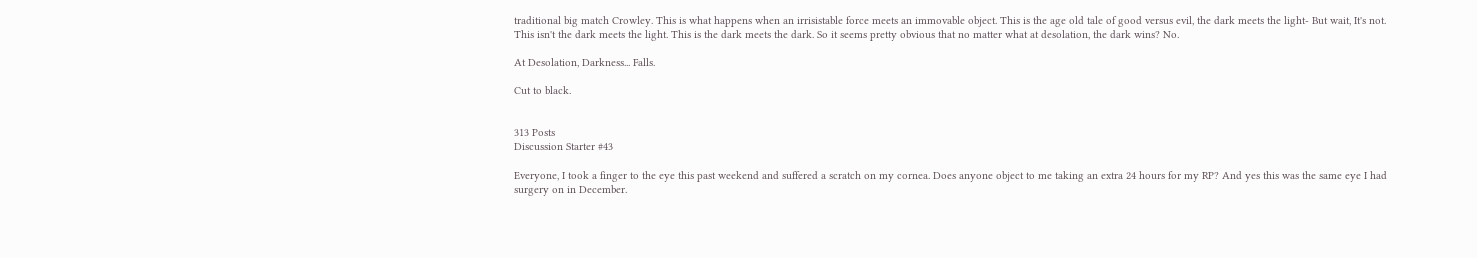traditional big match Crowley. This is what happens when an irrisistable force meets an immovable object. This is the age old tale of good versus evil, the dark meets the light- But wait, It's not. This isn't the dark meets the light. This is the dark meets the dark. So it seems pretty obvious that no matter what at desolation, the dark wins? No.

At Desolation, Darkness... Falls.

Cut to black.


313 Posts
Discussion Starter #43

Everyone, I took a finger to the eye this past weekend and suffered a scratch on my cornea. Does anyone object to me taking an extra 24 hours for my RP? And yes this was the same eye I had surgery on in December.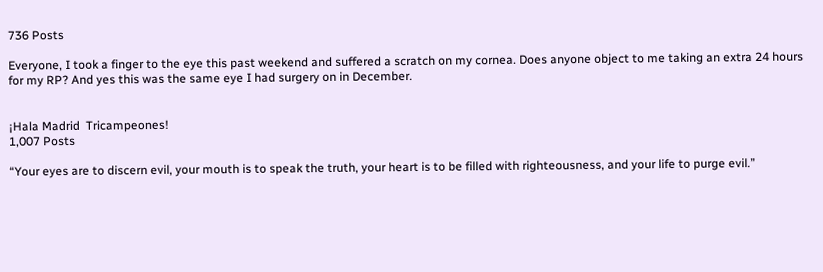736 Posts

Everyone, I took a finger to the eye this past weekend and suffered a scratch on my cornea. Does anyone object to me taking an extra 24 hours for my RP? And yes this was the same eye I had surgery on in December.


¡Hala Madrid  Tricampeones!
1,007 Posts

“Your eyes are to discern evil, your mouth is to speak the truth, your heart is to be filled with righteousness, and your life to purge evil.”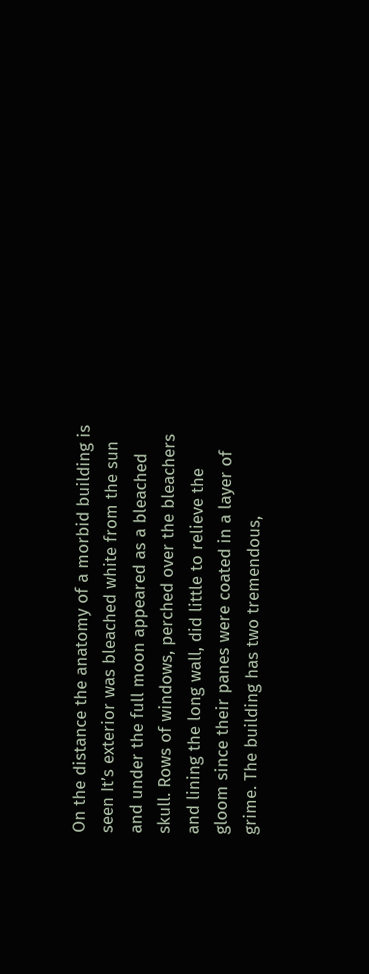On the distance the anatomy of a morbid building is seen It’s exterior was bleached white from the sun and under the full moon appeared as a bleached skull. Rows of windows, perched over the bleachers and lining the long wall, did little to relieve the gloom since their panes were coated in a layer of grime. The building has two tremendous,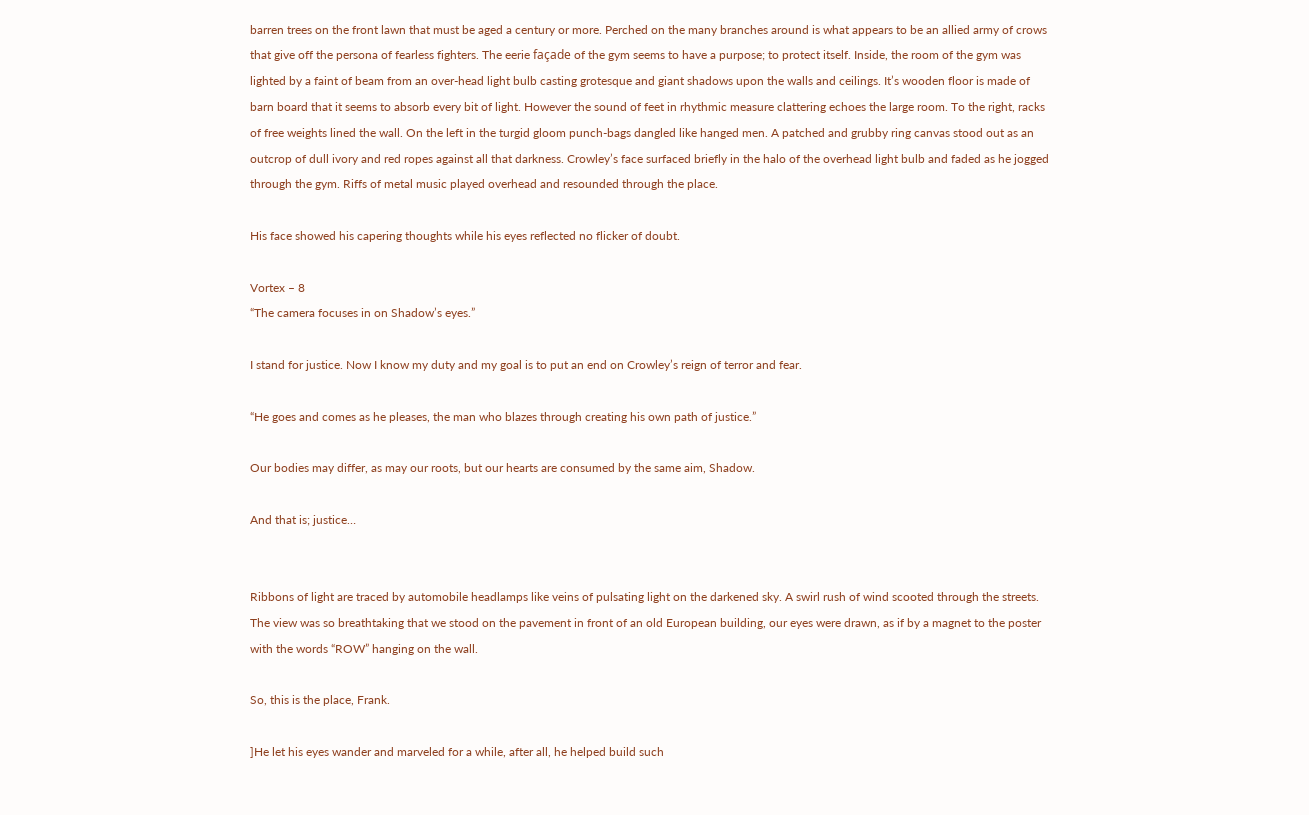barren trees on the front lawn that must be aged a century or more. Perched on the many branches around is what appears to be an allied army of crows that give off the persona of fearless fighters. The eerie façade of the gym seems to have a purpose; to protect itself. Inside, the room of the gym was lighted by a faint of beam from an over-head light bulb casting grotesque and giant shadows upon the walls and ceilings. It’s wooden floor is made of barn board that it seems to absorb every bit of light. However the sound of feet in rhythmic measure clattering echoes the large room. To the right, racks of free weights lined the wall. On the left in the turgid gloom punch-bags dangled like hanged men. A patched and grubby ring canvas stood out as an outcrop of dull ivory and red ropes against all that darkness. Crowley’s face surfaced briefly in the halo of the overhead light bulb and faded as he jogged through the gym. Riffs of metal music played overhead and resounded through the place.

His face showed his capering thoughts while his eyes reflected no flicker of doubt.

Vortex – 8
“The camera focuses in on Shadow’s eyes.”

I stand for justice. Now I know my duty and my goal is to put an end on Crowley’s reign of terror and fear.

“He goes and comes as he pleases, the man who blazes through creating his own path of justice.”

Our bodies may differ, as may our roots, but our hearts are consumed by the same aim, Shadow.

And that is; justice…


Ribbons of light are traced by automobile headlamps like veins of pulsating light on the darkened sky. A swirl rush of wind scooted through the streets. The view was so breathtaking that we stood on the pavement in front of an old European building, our eyes were drawn, as if by a magnet to the poster with the words “ROW” hanging on the wall.

So, this is the place, Frank.

]He let his eyes wander and marveled for a while, after all, he helped build such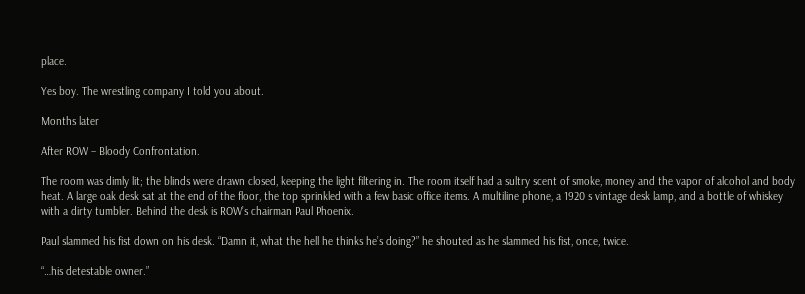place.

Yes boy. The wrestling company I told you about.

Months later

After ROW – Bloody Confrontation.

The room was dimly lit; the blinds were drawn closed, keeping the light filtering in. The room itself had a sultry scent of smoke, money and the vapor of alcohol and body heat. A large oak desk sat at the end of the floor, the top sprinkled with a few basic office items. A multiline phone, a 1920 s vintage desk lamp, and a bottle of whiskey with a dirty tumbler. Behind the desk is ROW’s chairman Paul Phoenix.

Paul slammed his fist down on his desk. “Damn it, what the hell he thinks he’s doing?” he shouted as he slammed his fist, once, twice.

“…his detestable owner.”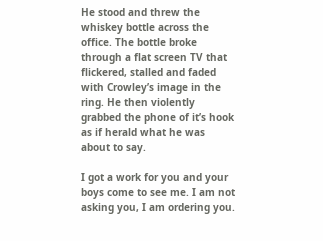He stood and threw the whiskey bottle across the office. The bottle broke through a flat screen TV that flickered, stalled and faded with Crowley’s image in the ring. He then violently grabbed the phone of it’s hook as if herald what he was about to say.

I got a work for you and your boys come to see me. I am not asking you, I am ordering you.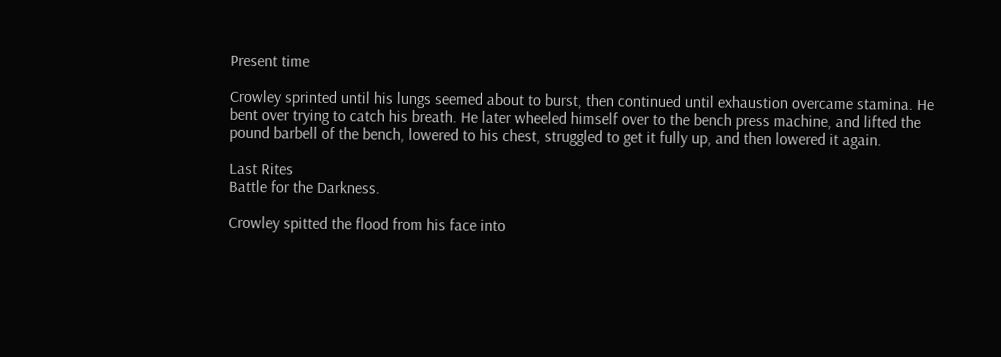Present time

Crowley sprinted until his lungs seemed about to burst, then continued until exhaustion overcame stamina. He bent over trying to catch his breath. He later wheeled himself over to the bench press machine, and lifted the pound barbell of the bench, lowered to his chest, struggled to get it fully up, and then lowered it again.

Last Rites
Battle for the Darkness.

Crowley spitted the flood from his face into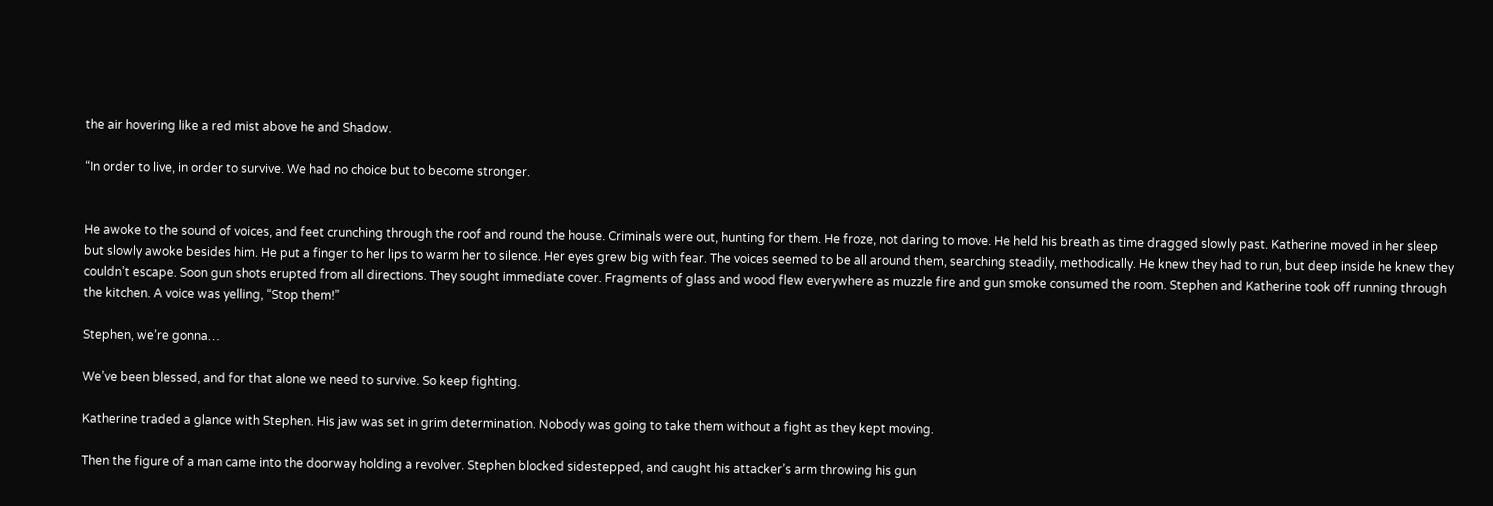the air hovering like a red mist above he and Shadow.

“In order to live, in order to survive. We had no choice but to become stronger.


He awoke to the sound of voices, and feet crunching through the roof and round the house. Criminals were out, hunting for them. He froze, not daring to move. He held his breath as time dragged slowly past. Katherine moved in her sleep but slowly awoke besides him. He put a finger to her lips to warm her to silence. Her eyes grew big with fear. The voices seemed to be all around them, searching steadily, methodically. He knew they had to run, but deep inside he knew they couldn’t escape. Soon gun shots erupted from all directions. They sought immediate cover. Fragments of glass and wood flew everywhere as muzzle fire and gun smoke consumed the room. Stephen and Katherine took off running through the kitchen. A voice was yelling, “Stop them!”

Stephen, we’re gonna…

We’ve been blessed, and for that alone we need to survive. So keep fighting.

Katherine traded a glance with Stephen. His jaw was set in grim determination. Nobody was going to take them without a fight as they kept moving.

Then the figure of a man came into the doorway holding a revolver. Stephen blocked sidestepped, and caught his attacker’s arm throwing his gun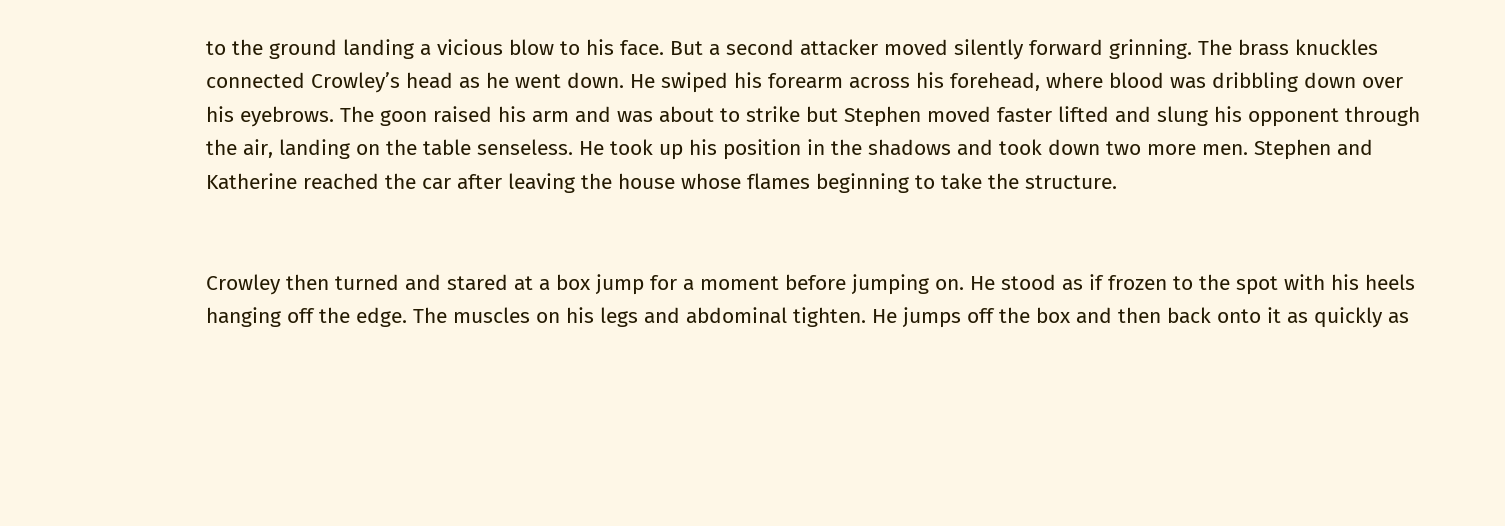to the ground landing a vicious blow to his face. But a second attacker moved silently forward grinning. The brass knuckles connected Crowley’s head as he went down. He swiped his forearm across his forehead, where blood was dribbling down over his eyebrows. The goon raised his arm and was about to strike but Stephen moved faster lifted and slung his opponent through the air, landing on the table senseless. He took up his position in the shadows and took down two more men. Stephen and Katherine reached the car after leaving the house whose flames beginning to take the structure.


Crowley then turned and stared at a box jump for a moment before jumping on. He stood as if frozen to the spot with his heels hanging off the edge. The muscles on his legs and abdominal tighten. He jumps off the box and then back onto it as quickly as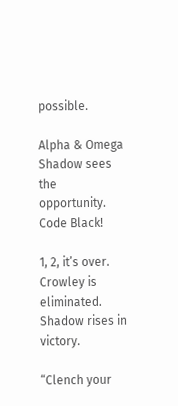possible.

Alpha & Omega
Shadow sees the opportunity. Code Black!

1, 2, it’s over. Crowley is eliminated. Shadow rises in victory.

“Clench your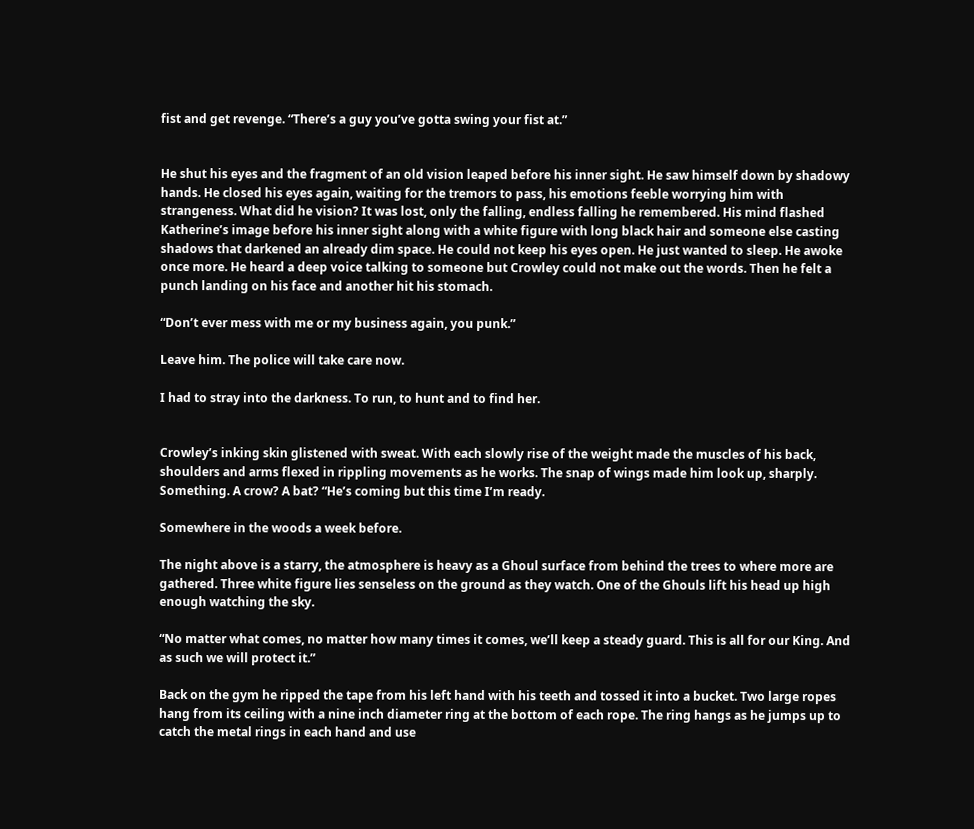fist and get revenge. “There’s a guy you’ve gotta swing your fist at.”


He shut his eyes and the fragment of an old vision leaped before his inner sight. He saw himself down by shadowy hands. He closed his eyes again, waiting for the tremors to pass, his emotions feeble worrying him with strangeness. What did he vision? It was lost, only the falling, endless falling he remembered. His mind flashed Katherine’s image before his inner sight along with a white figure with long black hair and someone else casting shadows that darkened an already dim space. He could not keep his eyes open. He just wanted to sleep. He awoke once more. He heard a deep voice talking to someone but Crowley could not make out the words. Then he felt a punch landing on his face and another hit his stomach.

“Don’t ever mess with me or my business again, you punk.”

Leave him. The police will take care now.

I had to stray into the darkness. To run, to hunt and to find her.


Crowley’s inking skin glistened with sweat. With each slowly rise of the weight made the muscles of his back, shoulders and arms flexed in rippling movements as he works. The snap of wings made him look up, sharply. Something. A crow? A bat? “He’s coming but this time I’m ready.

Somewhere in the woods a week before.

The night above is a starry, the atmosphere is heavy as a Ghoul surface from behind the trees to where more are gathered. Three white figure lies senseless on the ground as they watch. One of the Ghouls lift his head up high enough watching the sky.

“No matter what comes, no matter how many times it comes, we’ll keep a steady guard. This is all for our King. And as such we will protect it.”

Back on the gym he ripped the tape from his left hand with his teeth and tossed it into a bucket. Two large ropes hang from its ceiling with a nine inch diameter ring at the bottom of each rope. The ring hangs as he jumps up to catch the metal rings in each hand and use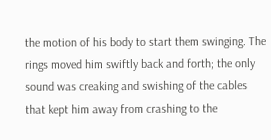the motion of his body to start them swinging. The rings moved him swiftly back and forth; the only sound was creaking and swishing of the cables that kept him away from crashing to the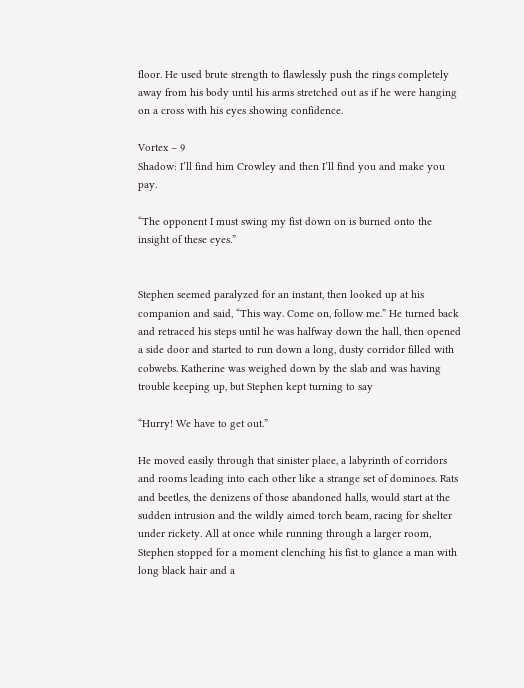floor. He used brute strength to flawlessly push the rings completely away from his body until his arms stretched out as if he were hanging on a cross with his eyes showing confidence.

Vortex – 9
Shadow: I’ll find him Crowley and then I’ll find you and make you pay.

“The opponent I must swing my fist down on is burned onto the insight of these eyes.”


Stephen seemed paralyzed for an instant, then looked up at his companion and said, “This way. Come on, follow me.” He turned back and retraced his steps until he was halfway down the hall, then opened a side door and started to run down a long, dusty corridor filled with cobwebs. Katherine was weighed down by the slab and was having trouble keeping up, but Stephen kept turning to say

“Hurry! We have to get out.”

He moved easily through that sinister place, a labyrinth of corridors and rooms leading into each other like a strange set of dominoes. Rats and beetles, the denizens of those abandoned halls, would start at the sudden intrusion and the wildly aimed torch beam, racing for shelter under rickety. All at once while running through a larger room, Stephen stopped for a moment clenching his fist to glance a man with long black hair and a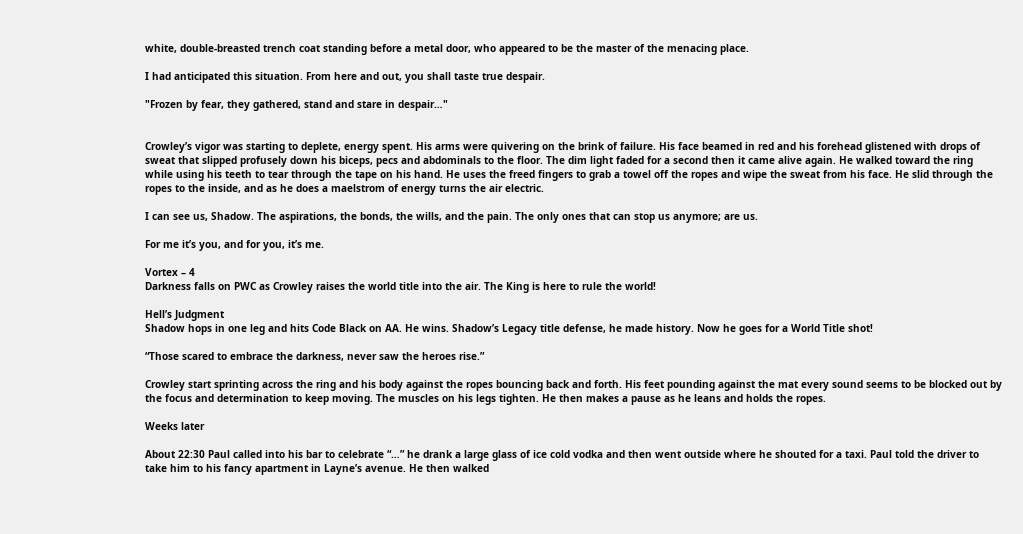white, double-breasted trench coat standing before a metal door, who appeared to be the master of the menacing place.

I had anticipated this situation. From here and out, you shall taste true despair.

"Frozen by fear, they gathered, stand and stare in despair…"


Crowley’s vigor was starting to deplete, energy spent. His arms were quivering on the brink of failure. His face beamed in red and his forehead glistened with drops of sweat that slipped profusely down his biceps, pecs and abdominals to the floor. The dim light faded for a second then it came alive again. He walked toward the ring while using his teeth to tear through the tape on his hand. He uses the freed fingers to grab a towel off the ropes and wipe the sweat from his face. He slid through the ropes to the inside, and as he does a maelstrom of energy turns the air electric.

I can see us, Shadow. The aspirations, the bonds, the wills, and the pain. The only ones that can stop us anymore; are us.

For me it’s you, and for you, it’s me.

Vortex – 4
Darkness falls on PWC as Crowley raises the world title into the air. The King is here to rule the world!

Hell’s Judgment
Shadow hops in one leg and hits Code Black on AA. He wins. Shadow’s Legacy title defense, he made history. Now he goes for a World Title shot!

“Those scared to embrace the darkness, never saw the heroes rise.”

Crowley start sprinting across the ring and his body against the ropes bouncing back and forth. His feet pounding against the mat every sound seems to be blocked out by the focus and determination to keep moving. The muscles on his legs tighten. He then makes a pause as he leans and holds the ropes.

Weeks later

About 22:30 Paul called into his bar to celebrate “…” he drank a large glass of ice cold vodka and then went outside where he shouted for a taxi. Paul told the driver to take him to his fancy apartment in Layne’s avenue. He then walked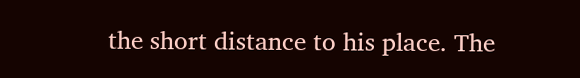the short distance to his place. The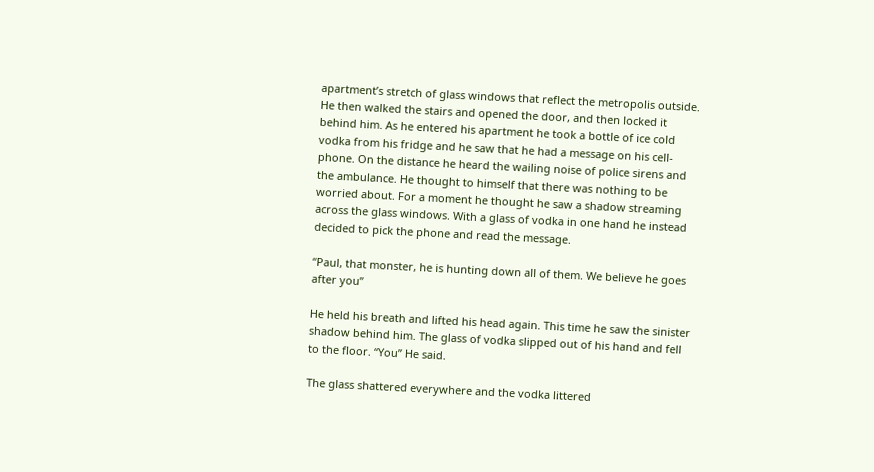apartment’s stretch of glass windows that reflect the metropolis outside. He then walked the stairs and opened the door, and then locked it behind him. As he entered his apartment he took a bottle of ice cold vodka from his fridge and he saw that he had a message on his cell-phone. On the distance he heard the wailing noise of police sirens and the ambulance. He thought to himself that there was nothing to be worried about. For a moment he thought he saw a shadow streaming across the glass windows. With a glass of vodka in one hand he instead decided to pick the phone and read the message.

“Paul, that monster, he is hunting down all of them. We believe he goes after you”

He held his breath and lifted his head again. This time he saw the sinister shadow behind him. The glass of vodka slipped out of his hand and fell to the floor. “You” He said.

The glass shattered everywhere and the vodka littered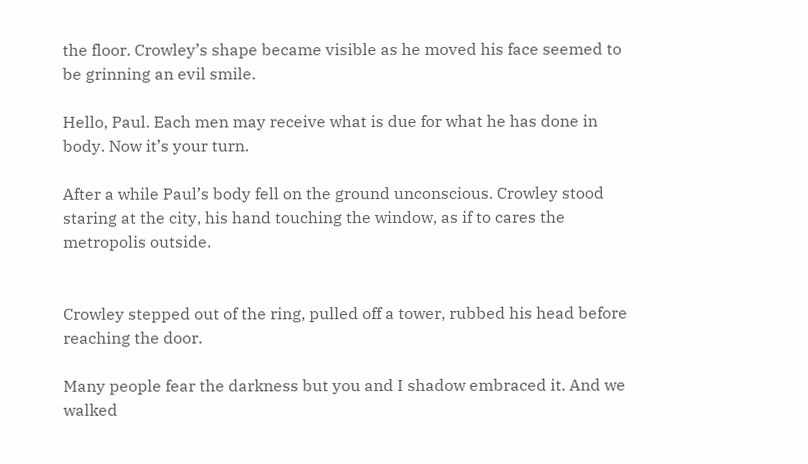the floor. Crowley’s shape became visible as he moved his face seemed to be grinning an evil smile.

Hello, Paul. Each men may receive what is due for what he has done in body. Now it’s your turn.

After a while Paul’s body fell on the ground unconscious. Crowley stood staring at the city, his hand touching the window, as if to cares the metropolis outside.


Crowley stepped out of the ring, pulled off a tower, rubbed his head before reaching the door.

Many people fear the darkness but you and I shadow embraced it. And we walked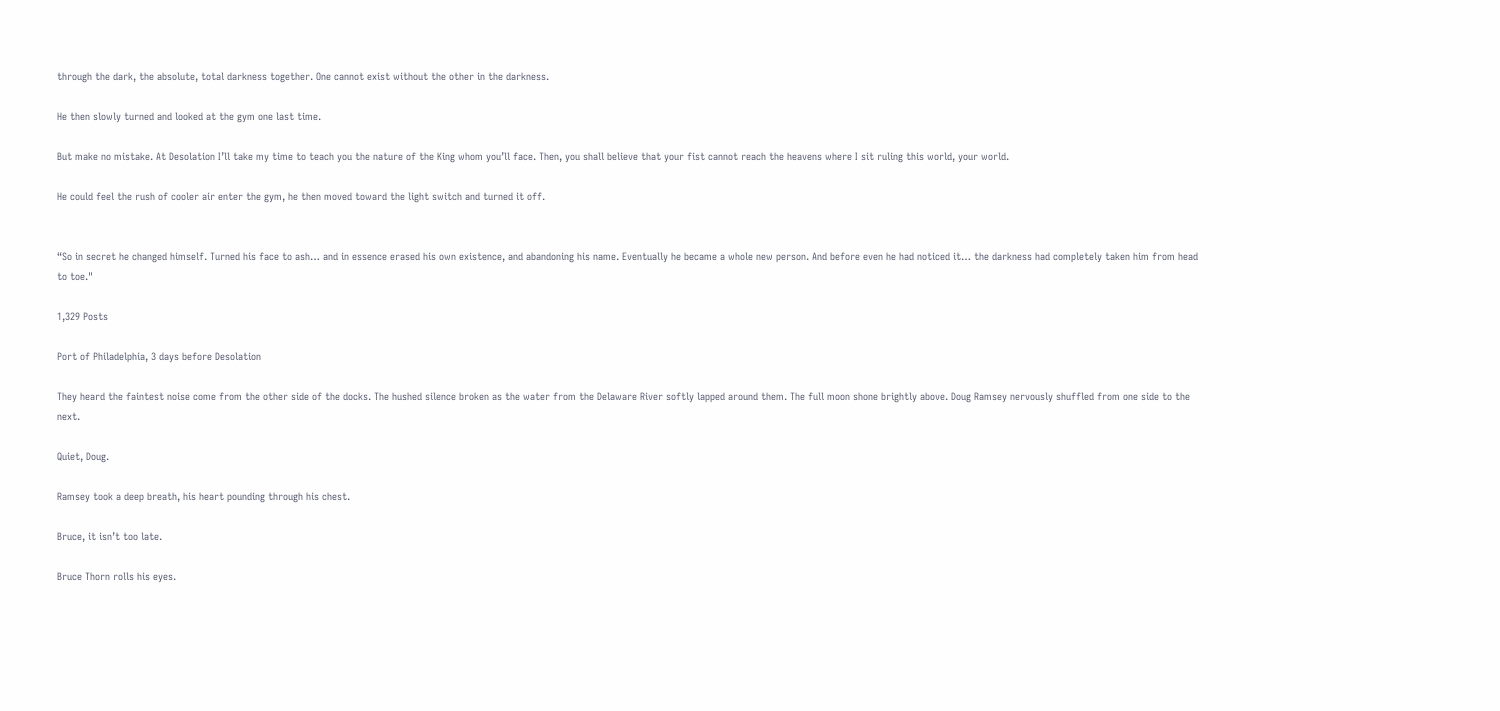through the dark, the absolute, total darkness together. One cannot exist without the other in the darkness.

He then slowly turned and looked at the gym one last time.

But make no mistake. At Desolation I’ll take my time to teach you the nature of the King whom you’ll face. Then, you shall believe that your fist cannot reach the heavens where I sit ruling this world, your world.

He could feel the rush of cooler air enter the gym, he then moved toward the light switch and turned it off.


“So in secret he changed himself. Turned his face to ash… and in essence erased his own existence, and abandoning his name. Eventually he became a whole new person. And before even he had noticed it… the darkness had completely taken him from head to toe."

1,329 Posts

Port of Philadelphia, 3 days before Desolation

They heard the faintest noise come from the other side of the docks. The hushed silence broken as the water from the Delaware River softly lapped around them. The full moon shone brightly above. Doug Ramsey nervously shuffled from one side to the next.

Quiet, Doug.

Ramsey took a deep breath, his heart pounding through his chest.

Bruce, it isn’t too late.

Bruce Thorn rolls his eyes.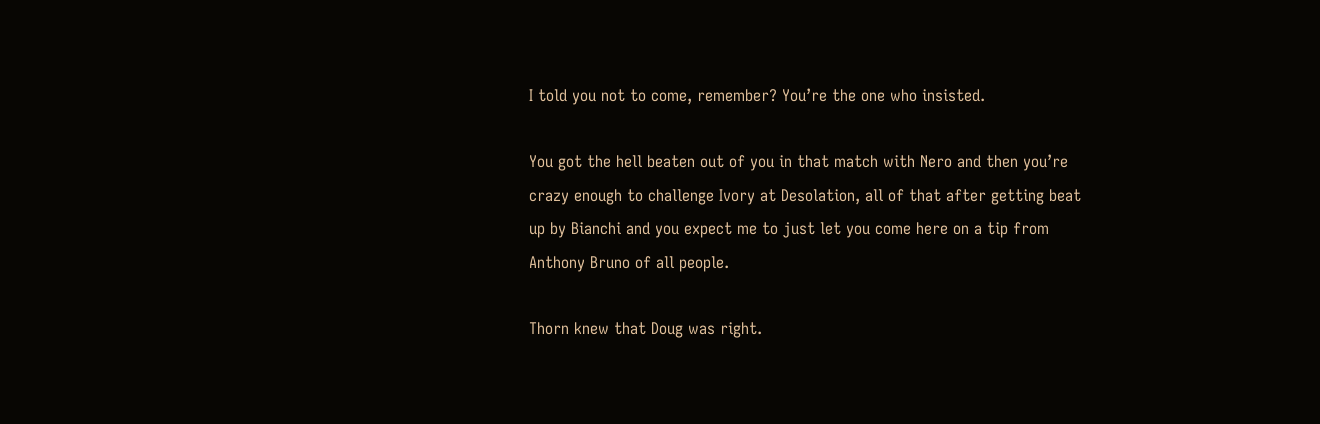I told you not to come, remember? You’re the one who insisted.

You got the hell beaten out of you in that match with Nero and then you’re crazy enough to challenge Ivory at Desolation, all of that after getting beat up by Bianchi and you expect me to just let you come here on a tip from Anthony Bruno of all people.

Thorn knew that Doug was right.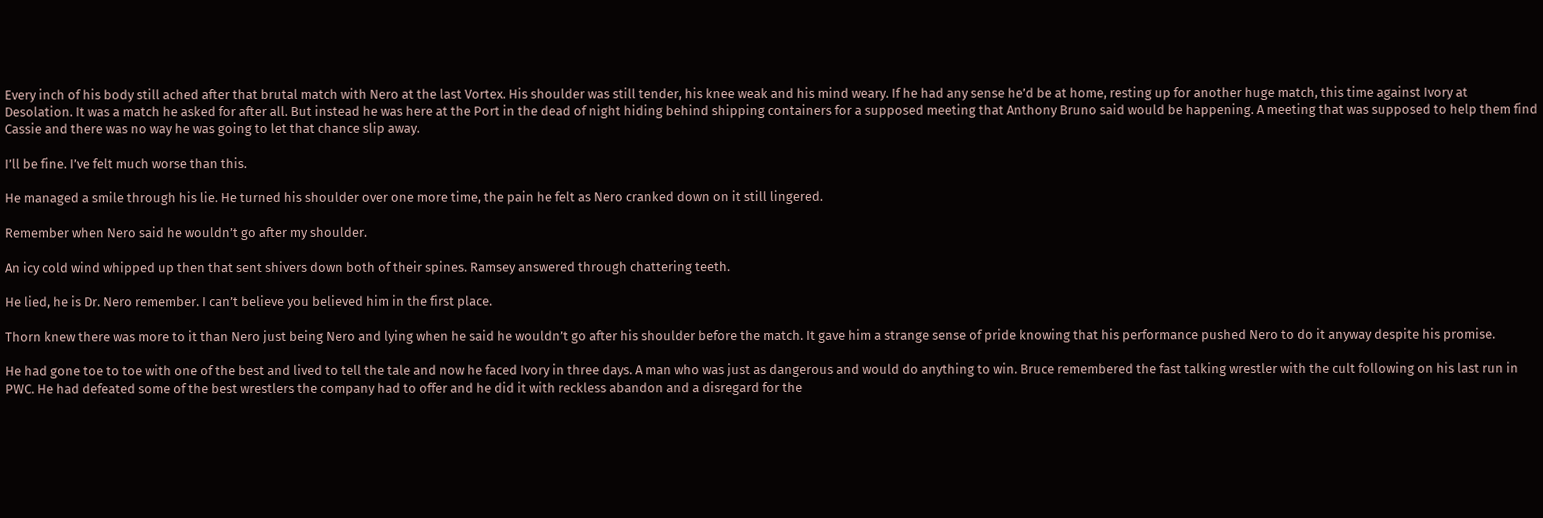Every inch of his body still ached after that brutal match with Nero at the last Vortex. His shoulder was still tender, his knee weak and his mind weary. If he had any sense he’d be at home, resting up for another huge match, this time against Ivory at Desolation. It was a match he asked for after all. But instead he was here at the Port in the dead of night hiding behind shipping containers for a supposed meeting that Anthony Bruno said would be happening. A meeting that was supposed to help them find Cassie and there was no way he was going to let that chance slip away.

I’ll be fine. I’ve felt much worse than this.

He managed a smile through his lie. He turned his shoulder over one more time, the pain he felt as Nero cranked down on it still lingered.

Remember when Nero said he wouldn’t go after my shoulder.

An icy cold wind whipped up then that sent shivers down both of their spines. Ramsey answered through chattering teeth.

He lied, he is Dr. Nero remember. I can’t believe you believed him in the first place.

Thorn knew there was more to it than Nero just being Nero and lying when he said he wouldn’t go after his shoulder before the match. It gave him a strange sense of pride knowing that his performance pushed Nero to do it anyway despite his promise.

He had gone toe to toe with one of the best and lived to tell the tale and now he faced Ivory in three days. A man who was just as dangerous and would do anything to win. Bruce remembered the fast talking wrestler with the cult following on his last run in PWC. He had defeated some of the best wrestlers the company had to offer and he did it with reckless abandon and a disregard for the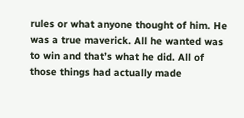rules or what anyone thought of him. He was a true maverick. All he wanted was to win and that’s what he did. All of those things had actually made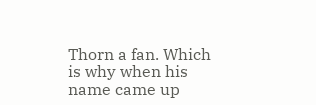Thorn a fan. Which is why when his name came up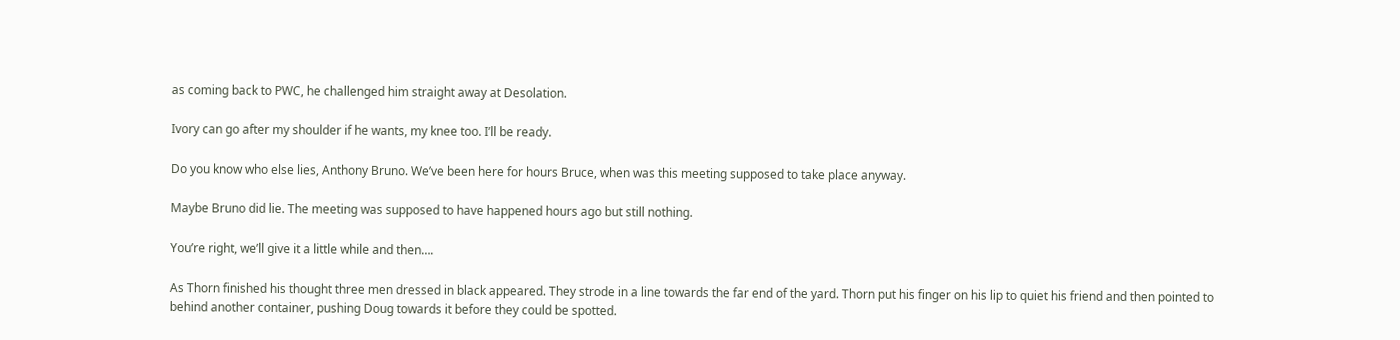as coming back to PWC, he challenged him straight away at Desolation.

Ivory can go after my shoulder if he wants, my knee too. I’ll be ready.

Do you know who else lies, Anthony Bruno. We’ve been here for hours Bruce, when was this meeting supposed to take place anyway.

Maybe Bruno did lie. The meeting was supposed to have happened hours ago but still nothing.

You’re right, we’ll give it a little while and then….

As Thorn finished his thought three men dressed in black appeared. They strode in a line towards the far end of the yard. Thorn put his finger on his lip to quiet his friend and then pointed to behind another container, pushing Doug towards it before they could be spotted.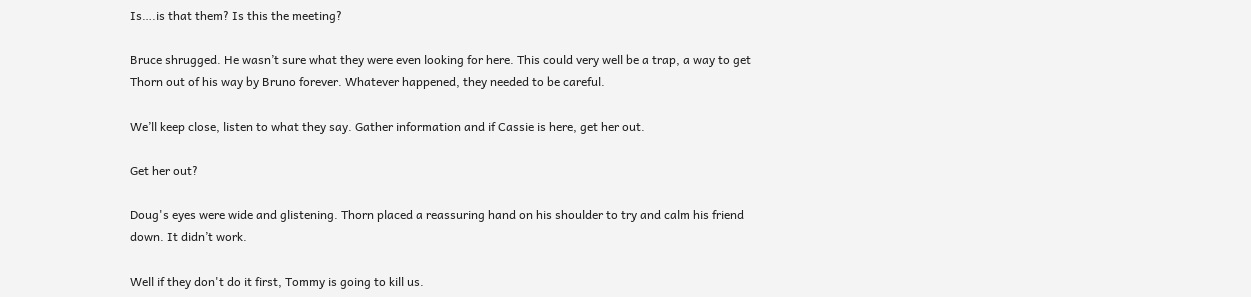Is….is that them? Is this the meeting?

Bruce shrugged. He wasn’t sure what they were even looking for here. This could very well be a trap, a way to get Thorn out of his way by Bruno forever. Whatever happened, they needed to be careful.

We’ll keep close, listen to what they say. Gather information and if Cassie is here, get her out.

Get her out?

Doug's eyes were wide and glistening. Thorn placed a reassuring hand on his shoulder to try and calm his friend down. It didn’t work.

Well if they don't do it first, Tommy is going to kill us.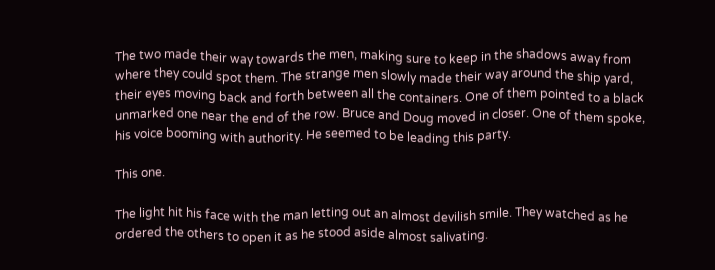The two made their way towards the men, making sure to keep in the shadows away from where they could spot them. The strange men slowly made their way around the ship yard, their eyes moving back and forth between all the containers. One of them pointed to a black unmarked one near the end of the row. Bruce and Doug moved in closer. One of them spoke, his voice booming with authority. He seemed to be leading this party.

This one.

The light hit his face with the man letting out an almost devilish smile. They watched as he ordered the others to open it as he stood aside almost salivating.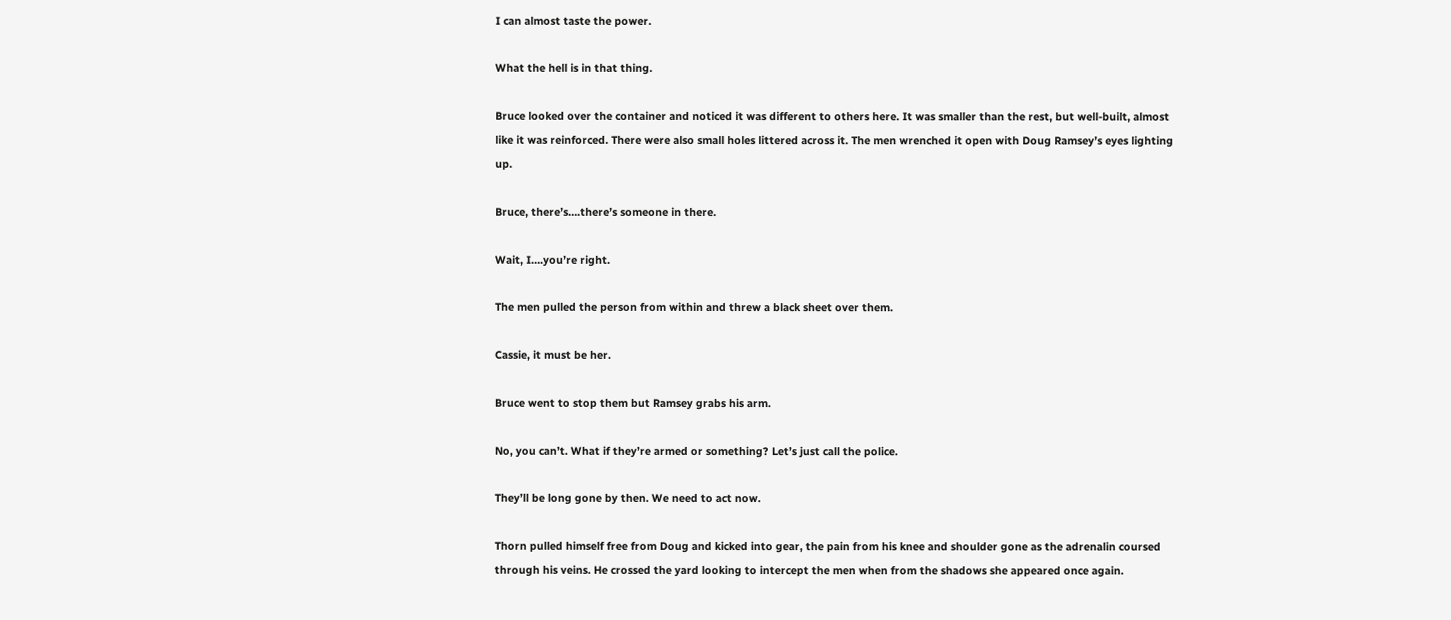I can almost taste the power.

What the hell is in that thing.

Bruce looked over the container and noticed it was different to others here. It was smaller than the rest, but well-built, almost like it was reinforced. There were also small holes littered across it. The men wrenched it open with Doug Ramsey’s eyes lighting up.

Bruce, there’s….there’s someone in there.

Wait, I….you’re right.

The men pulled the person from within and threw a black sheet over them.

Cassie, it must be her.

Bruce went to stop them but Ramsey grabs his arm.

No, you can’t. What if they’re armed or something? Let’s just call the police.

They’ll be long gone by then. We need to act now.

Thorn pulled himself free from Doug and kicked into gear, the pain from his knee and shoulder gone as the adrenalin coursed through his veins. He crossed the yard looking to intercept the men when from the shadows she appeared once again.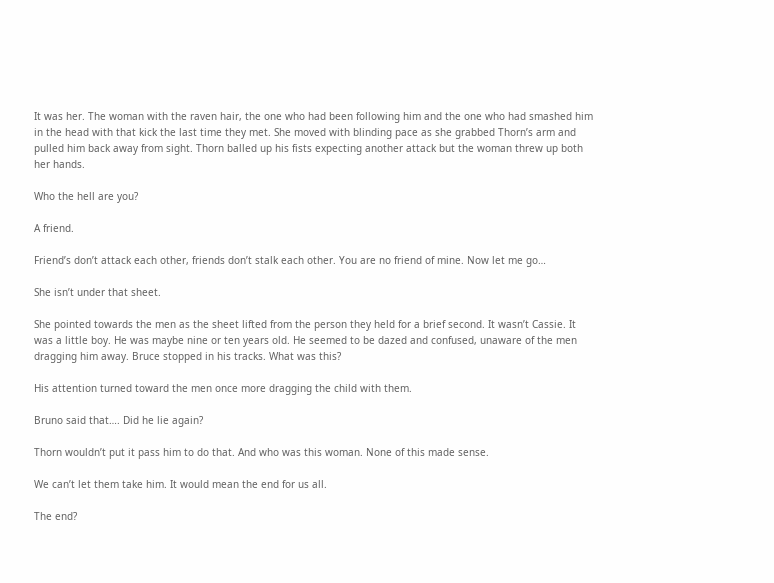It was her. The woman with the raven hair, the one who had been following him and the one who had smashed him in the head with that kick the last time they met. She moved with blinding pace as she grabbed Thorn’s arm and pulled him back away from sight. Thorn balled up his fists expecting another attack but the woman threw up both her hands.

Who the hell are you?

A friend.

Friend’s don’t attack each other, friends don’t stalk each other. You are no friend of mine. Now let me go…

She isn’t under that sheet.

She pointed towards the men as the sheet lifted from the person they held for a brief second. It wasn’t Cassie. It was a little boy. He was maybe nine or ten years old. He seemed to be dazed and confused, unaware of the men dragging him away. Bruce stopped in his tracks. What was this?

His attention turned toward the men once more dragging the child with them.

Bruno said that…. Did he lie again?

Thorn wouldn’t put it pass him to do that. And who was this woman. None of this made sense.

We can’t let them take him. It would mean the end for us all.

The end?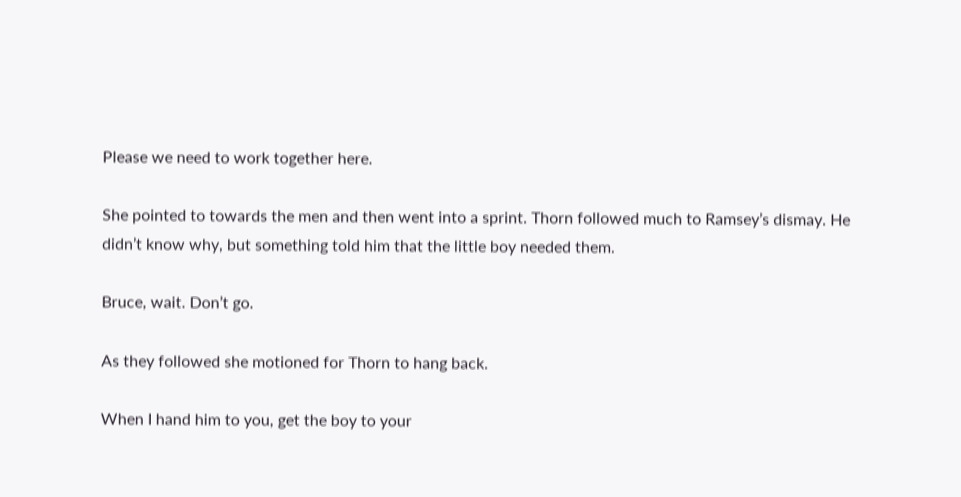Please we need to work together here.

She pointed to towards the men and then went into a sprint. Thorn followed much to Ramsey’s dismay. He didn’t know why, but something told him that the little boy needed them.

Bruce, wait. Don’t go.

As they followed she motioned for Thorn to hang back.

When I hand him to you, get the boy to your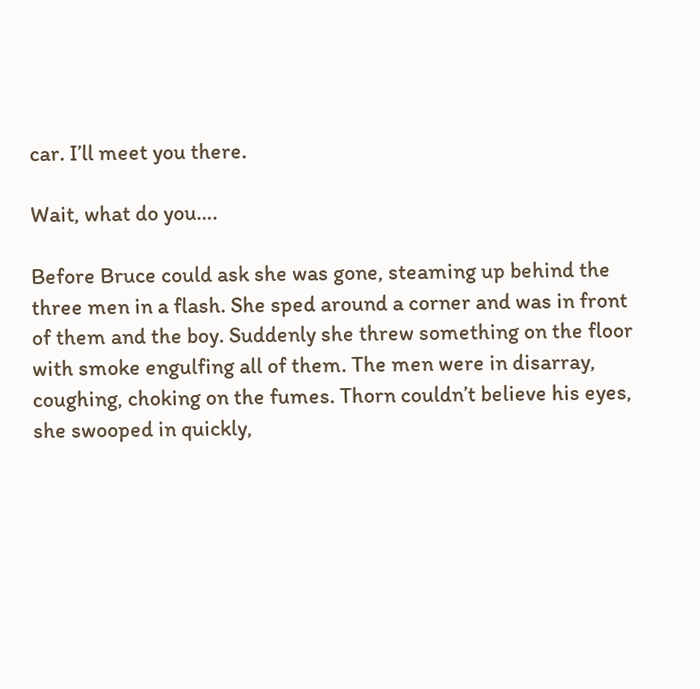car. I’ll meet you there.

Wait, what do you….

Before Bruce could ask she was gone, steaming up behind the three men in a flash. She sped around a corner and was in front of them and the boy. Suddenly she threw something on the floor with smoke engulfing all of them. The men were in disarray, coughing, choking on the fumes. Thorn couldn’t believe his eyes, she swooped in quickly,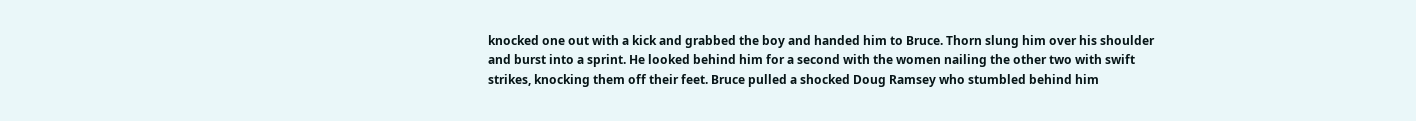knocked one out with a kick and grabbed the boy and handed him to Bruce. Thorn slung him over his shoulder and burst into a sprint. He looked behind him for a second with the women nailing the other two with swift strikes, knocking them off their feet. Bruce pulled a shocked Doug Ramsey who stumbled behind him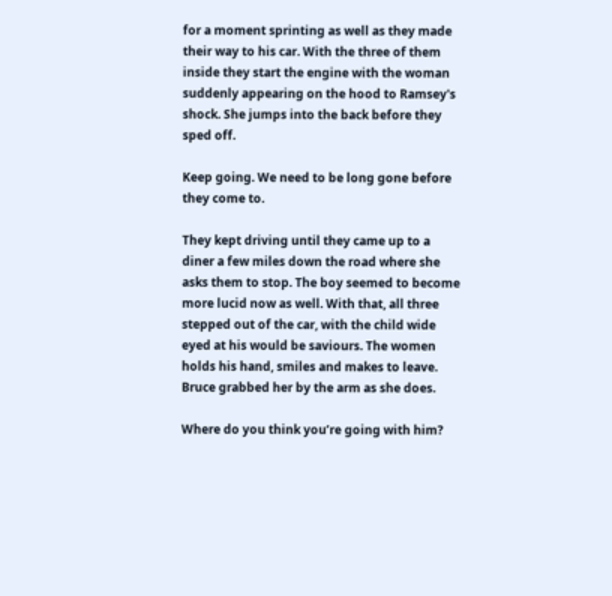for a moment sprinting as well as they made their way to his car. With the three of them inside they start the engine with the woman suddenly appearing on the hood to Ramsey's shock. She jumps into the back before they sped off.

Keep going. We need to be long gone before they come to.

They kept driving until they came up to a diner a few miles down the road where she asks them to stop. The boy seemed to become more lucid now as well. With that, all three stepped out of the car, with the child wide eyed at his would be saviours. The women holds his hand, smiles and makes to leave. Bruce grabbed her by the arm as she does.

Where do you think you’re going with him?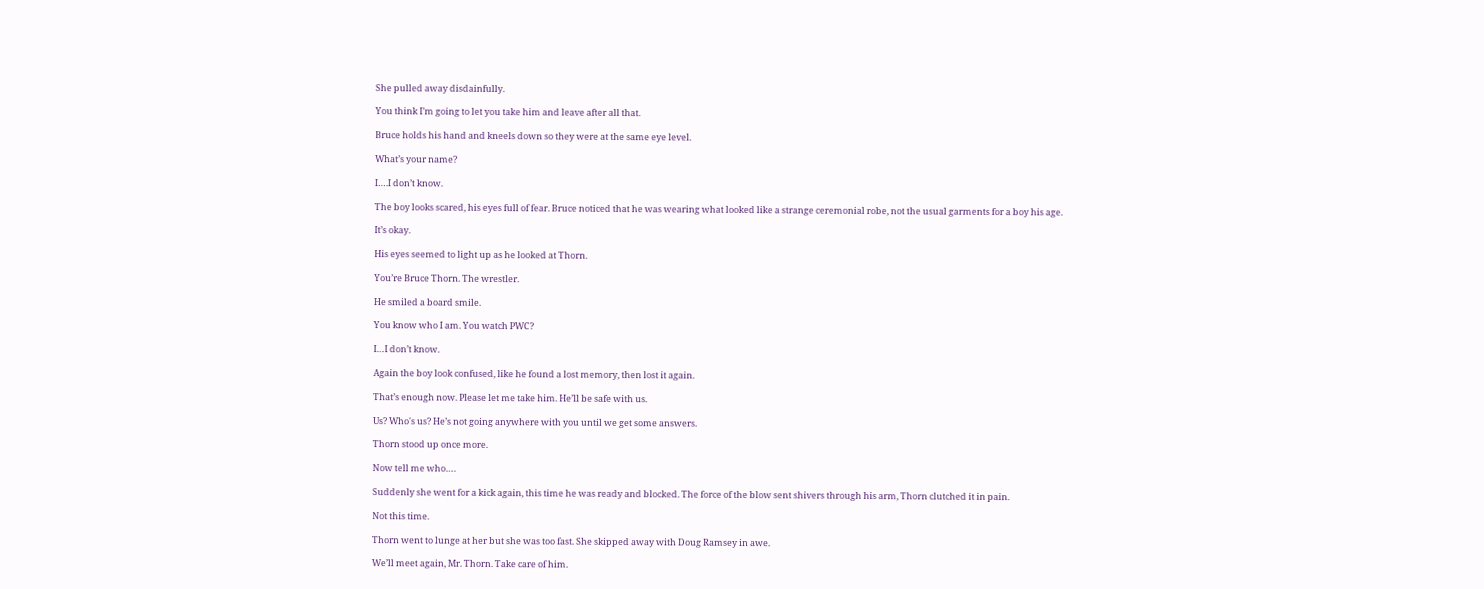She pulled away disdainfully.

You think I’m going to let you take him and leave after all that.

Bruce holds his hand and kneels down so they were at the same eye level.

What’s your name?

I….I don’t know.

The boy looks scared, his eyes full of fear. Bruce noticed that he was wearing what looked like a strange ceremonial robe, not the usual garments for a boy his age.

It’s okay.

His eyes seemed to light up as he looked at Thorn.

You’re Bruce Thorn. The wrestler.

He smiled a board smile.

You know who I am. You watch PWC?

I…I don’t know.

Again the boy look confused, like he found a lost memory, then lost it again.

That’s enough now. Please let me take him. He’ll be safe with us.

Us? Who's us? He’s not going anywhere with you until we get some answers.

Thorn stood up once more.

Now tell me who….

Suddenly she went for a kick again, this time he was ready and blocked. The force of the blow sent shivers through his arm, Thorn clutched it in pain.

Not this time.

Thorn went to lunge at her but she was too fast. She skipped away with Doug Ramsey in awe.

We’ll meet again, Mr. Thorn. Take care of him.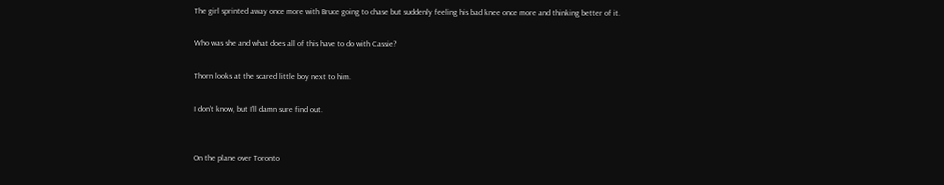The girl sprinted away once more with Bruce going to chase but suddenly feeling his bad knee once more and thinking better of it.

Who was she and what does all of this have to do with Cassie?

Thorn looks at the scared little boy next to him.

I don’t know, but I’ll damn sure find out.


On the plane over Toronto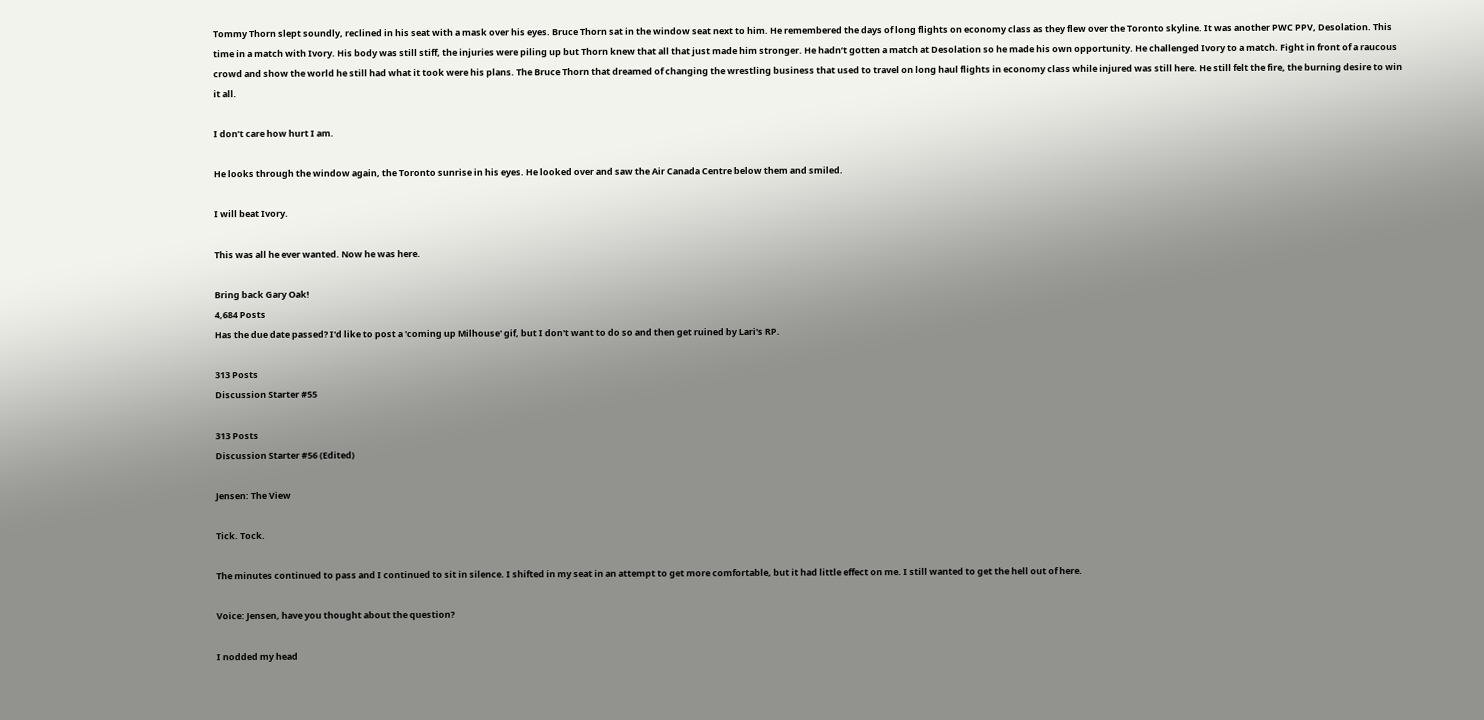Tommy Thorn slept soundly, reclined in his seat with a mask over his eyes. Bruce Thorn sat in the window seat next to him. He remembered the days of long flights on economy class as they flew over the Toronto skyline. It was another PWC PPV, Desolation. This time in a match with Ivory. His body was still stiff, the injuries were piling up but Thorn knew that all that just made him stronger. He hadn’t gotten a match at Desolation so he made his own opportunity. He challenged Ivory to a match. Fight in front of a raucous crowd and show the world he still had what it took were his plans. The Bruce Thorn that dreamed of changing the wrestling business that used to travel on long haul flights in economy class while injured was still here. He still felt the fire, the burning desire to win it all.

I don’t care how hurt I am.

He looks through the window again, the Toronto sunrise in his eyes. He looked over and saw the Air Canada Centre below them and smiled.

I will beat Ivory.

This was all he ever wanted. Now he was here.

Bring back Gary Oak!
4,684 Posts
Has the due date passed? I'd like to post a 'coming up Milhouse' gif, but I don't want to do so and then get ruined by Lari's RP.

313 Posts
Discussion Starter #55

313 Posts
Discussion Starter #56 (Edited)

Jensen: The View

Tick. Tock.

The minutes continued to pass and I continued to sit in silence. I shifted in my seat in an attempt to get more comfortable, but it had little effect on me. I still wanted to get the hell out of here.

Voice: Jensen, have you thought about the question?

I nodded my head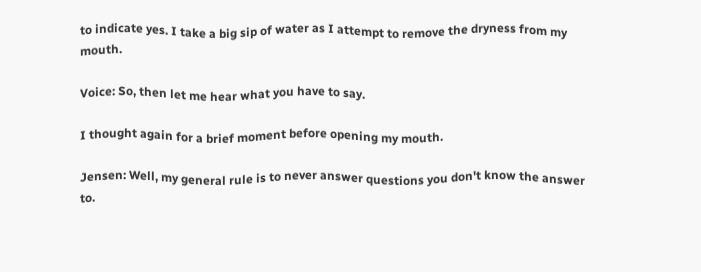to indicate yes. I take a big sip of water as I attempt to remove the dryness from my mouth.

Voice: So, then let me hear what you have to say.

I thought again for a brief moment before opening my mouth.

Jensen: Well, my general rule is to never answer questions you don't know the answer to.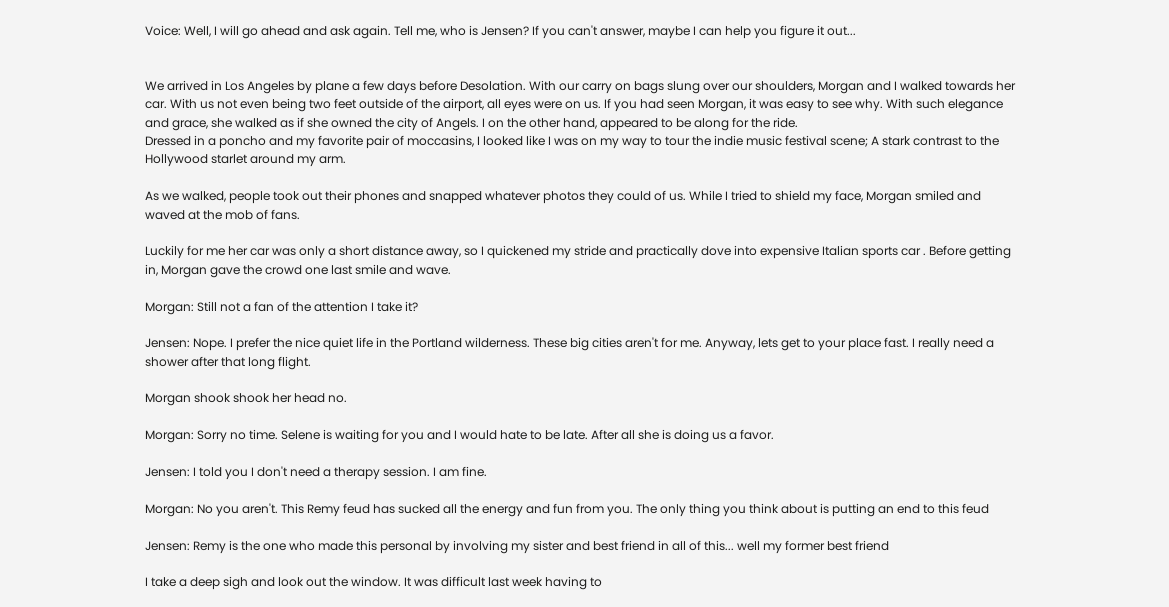Voice: Well, I will go ahead and ask again. Tell me, who is Jensen? If you can't answer, maybe I can help you figure it out...


We arrived in Los Angeles by plane a few days before Desolation. With our carry on bags slung over our shoulders, Morgan and I walked towards her car. With us not even being two feet outside of the airport, all eyes were on us. If you had seen Morgan, it was easy to see why. With such elegance and grace, she walked as if she owned the city of Angels. I on the other hand, appeared to be along for the ride.
Dressed in a poncho and my favorite pair of moccasins, I looked like I was on my way to tour the indie music festival scene; A stark contrast to the Hollywood starlet around my arm.

As we walked, people took out their phones and snapped whatever photos they could of us. While I tried to shield my face, Morgan smiled and waved at the mob of fans.

Luckily for me her car was only a short distance away, so I quickened my stride and practically dove into expensive Italian sports car . Before getting in, Morgan gave the crowd one last smile and wave.

Morgan: Still not a fan of the attention I take it?

Jensen: Nope. I prefer the nice quiet life in the Portland wilderness. These big cities aren't for me. Anyway, lets get to your place fast. I really need a shower after that long flight.

Morgan shook shook her head no.

Morgan: Sorry no time. Selene is waiting for you and I would hate to be late. After all she is doing us a favor.

Jensen: I told you I don't need a therapy session. I am fine.

Morgan: No you aren't. This Remy feud has sucked all the energy and fun from you. The only thing you think about is putting an end to this feud

Jensen: Remy is the one who made this personal by involving my sister and best friend in all of this... well my former best friend

I take a deep sigh and look out the window. It was difficult last week having to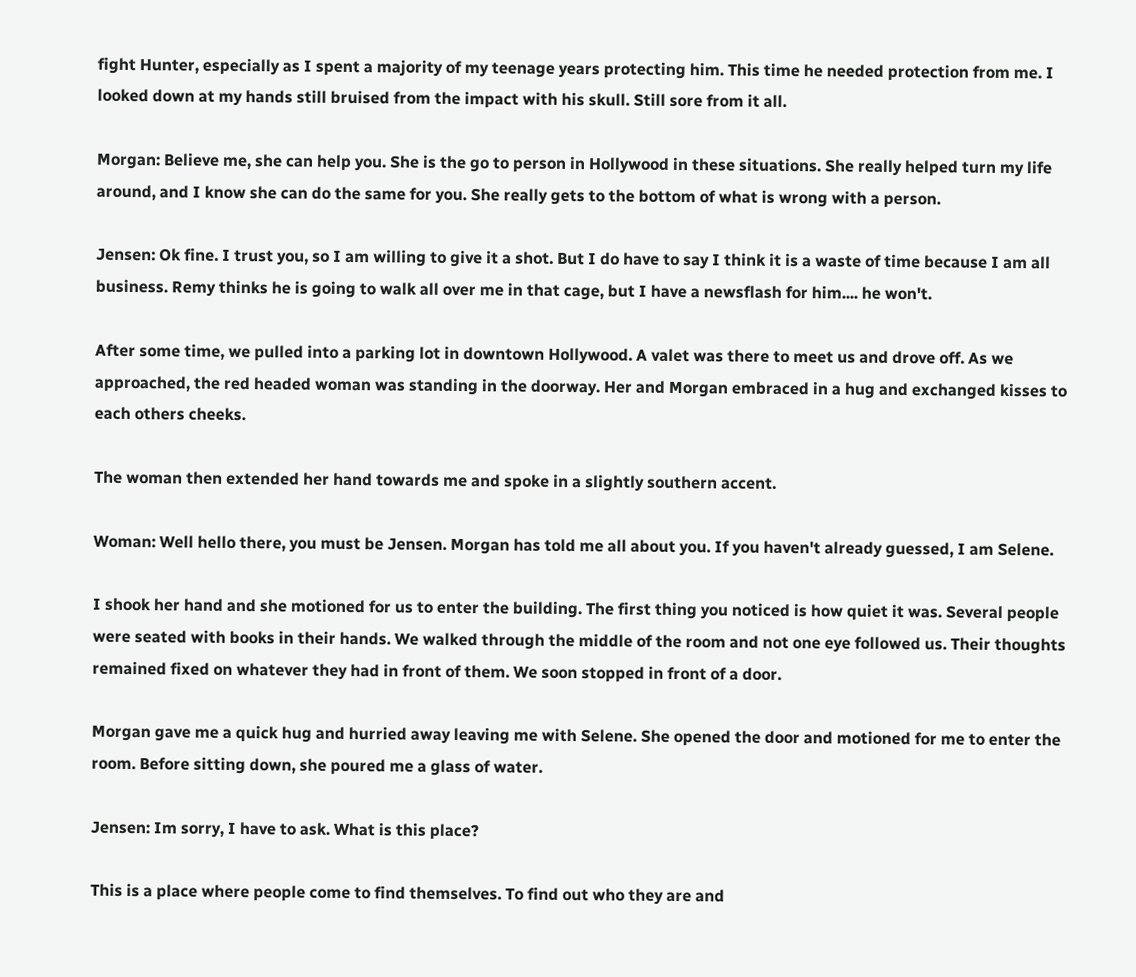fight Hunter, especially as I spent a majority of my teenage years protecting him. This time he needed protection from me. I looked down at my hands still bruised from the impact with his skull. Still sore from it all.

Morgan: Believe me, she can help you. She is the go to person in Hollywood in these situations. She really helped turn my life around, and I know she can do the same for you. She really gets to the bottom of what is wrong with a person.

Jensen: Ok fine. I trust you, so I am willing to give it a shot. But I do have to say I think it is a waste of time because I am all business. Remy thinks he is going to walk all over me in that cage, but I have a newsflash for him.... he won't.

After some time, we pulled into a parking lot in downtown Hollywood. A valet was there to meet us and drove off. As we approached, the red headed woman was standing in the doorway. Her and Morgan embraced in a hug and exchanged kisses to each others cheeks.

The woman then extended her hand towards me and spoke in a slightly southern accent.

Woman: Well hello there, you must be Jensen. Morgan has told me all about you. If you haven't already guessed, I am Selene.

I shook her hand and she motioned for us to enter the building. The first thing you noticed is how quiet it was. Several people were seated with books in their hands. We walked through the middle of the room and not one eye followed us. Their thoughts remained fixed on whatever they had in front of them. We soon stopped in front of a door.

Morgan gave me a quick hug and hurried away leaving me with Selene. She opened the door and motioned for me to enter the room. Before sitting down, she poured me a glass of water.

Jensen: Im sorry, I have to ask. What is this place?

This is a place where people come to find themselves. To find out who they are and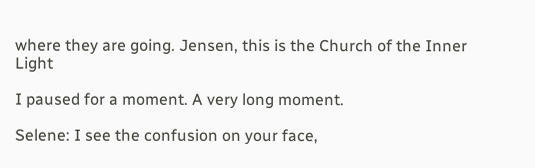where they are going. Jensen, this is the Church of the Inner Light

I paused for a moment. A very long moment.

Selene: I see the confusion on your face,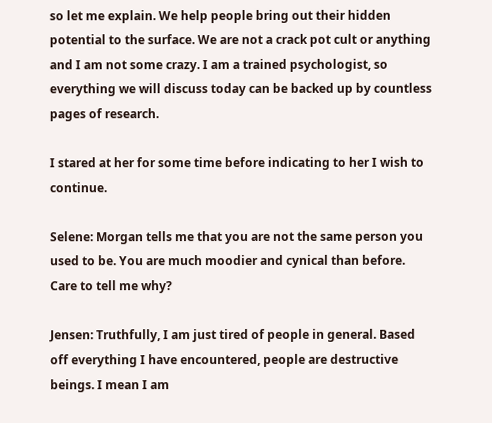so let me explain. We help people bring out their hidden potential to the surface. We are not a crack pot cult or anything and I am not some crazy. I am a trained psychologist, so everything we will discuss today can be backed up by countless pages of research.

I stared at her for some time before indicating to her I wish to continue.

Selene: Morgan tells me that you are not the same person you used to be. You are much moodier and cynical than before. Care to tell me why?

Jensen: Truthfully, I am just tired of people in general. Based off everything I have encountered, people are destructive beings. I mean I am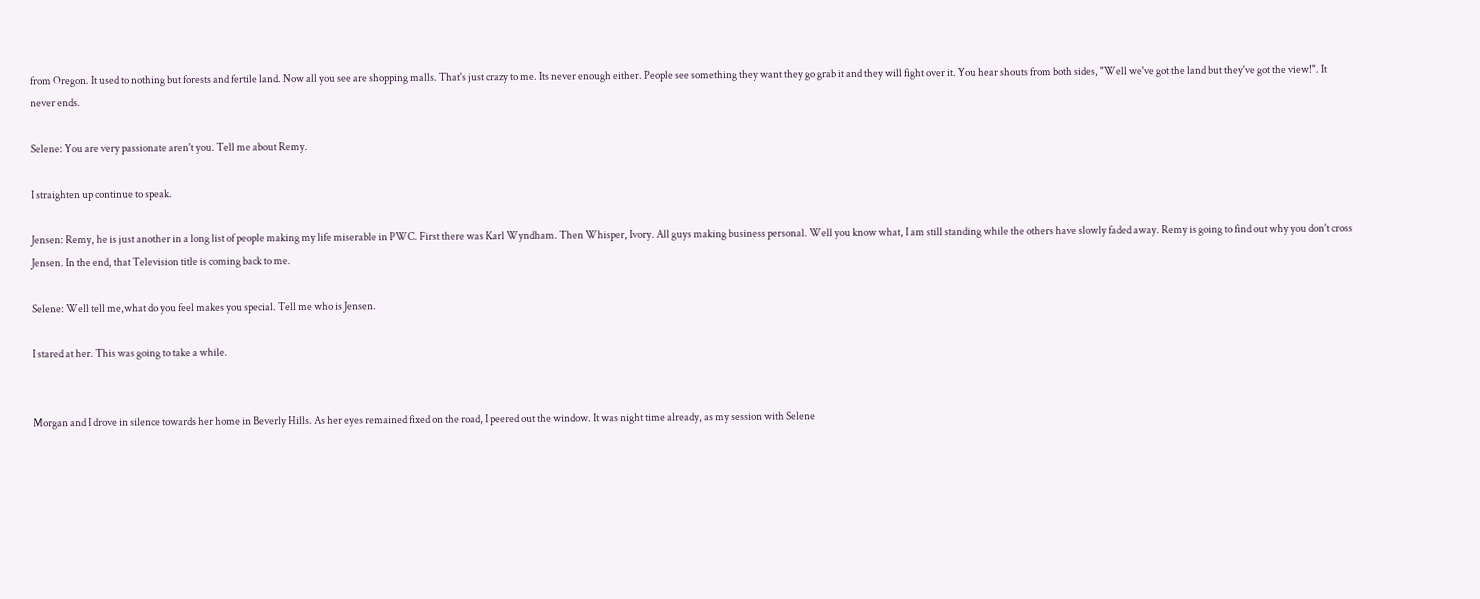from Oregon. It used to nothing but forests and fertile land. Now all you see are shopping malls. That's just crazy to me. Its never enough either. People see something they want they go grab it and they will fight over it. You hear shouts from both sides, "Well we've got the land but they've got the view!". It never ends.

Selene: You are very passionate aren't you. Tell me about Remy.

I straighten up continue to speak.

Jensen: Remy, he is just another in a long list of people making my life miserable in PWC. First there was Karl Wyndham. Then Whisper, Ivory. All guys making business personal. Well you know what, I am still standing while the others have slowly faded away. Remy is going to find out why you don't cross Jensen. In the end, that Television title is coming back to me.

Selene: Well tell me,what do you feel makes you special. Tell me who is Jensen.

I stared at her. This was going to take a while.


Morgan and I drove in silence towards her home in Beverly Hills. As her eyes remained fixed on the road, I peered out the window. It was night time already, as my session with Selene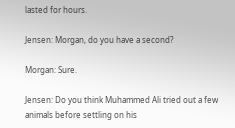lasted for hours.

Jensen: Morgan, do you have a second?

Morgan: Sure.

Jensen: Do you think Muhammed Ali tried out a few animals before settling on his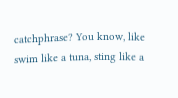catchphrase? You know, like swim like a tuna, sting like a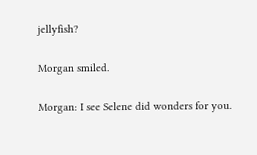jellyfish?

Morgan smiled.

Morgan: I see Selene did wonders for you.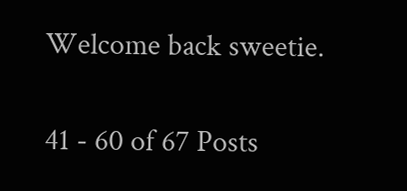Welcome back sweetie.

41 - 60 of 67 Posts